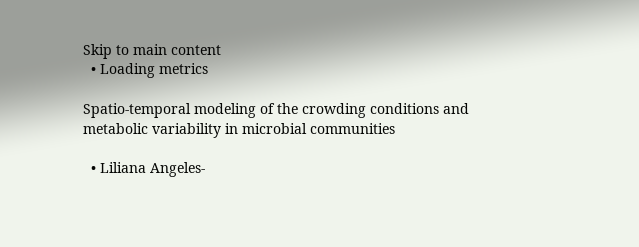Skip to main content
  • Loading metrics

Spatio-temporal modeling of the crowding conditions and metabolic variability in microbial communities

  • Liliana Angeles-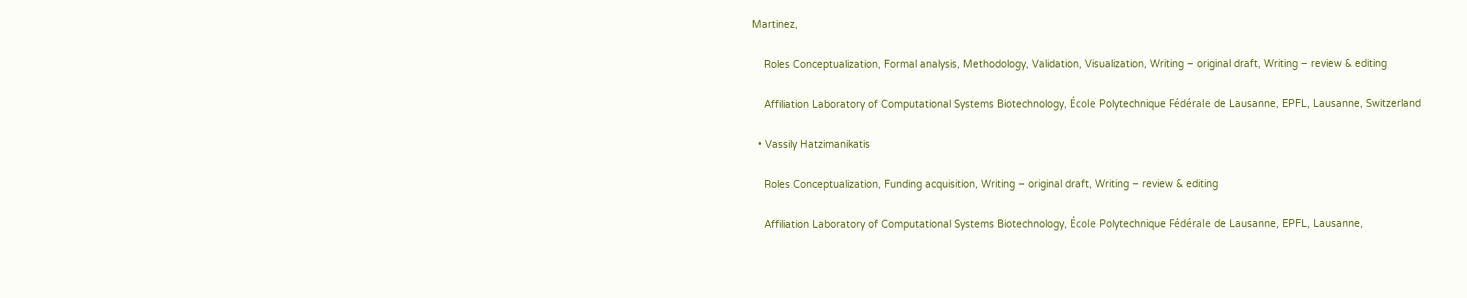Martinez,

    Roles Conceptualization, Formal analysis, Methodology, Validation, Visualization, Writing – original draft, Writing – review & editing

    Affiliation Laboratory of Computational Systems Biotechnology, École Polytechnique Fédérale de Lausanne, EPFL, Lausanne, Switzerland

  • Vassily Hatzimanikatis

    Roles Conceptualization, Funding acquisition, Writing – original draft, Writing – review & editing

    Affiliation Laboratory of Computational Systems Biotechnology, École Polytechnique Fédérale de Lausanne, EPFL, Lausanne,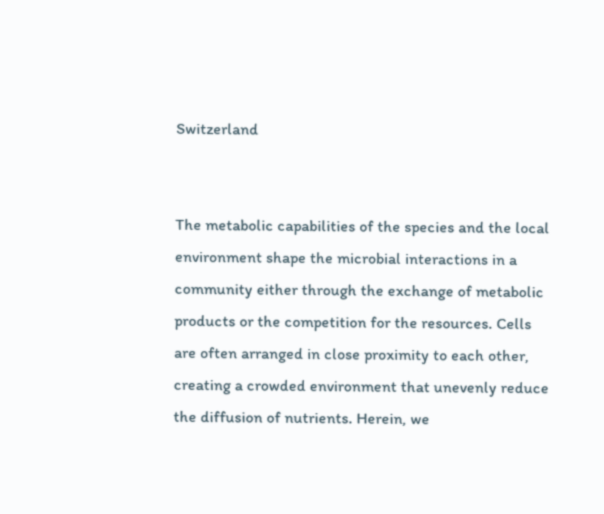Switzerland


The metabolic capabilities of the species and the local environment shape the microbial interactions in a community either through the exchange of metabolic products or the competition for the resources. Cells are often arranged in close proximity to each other, creating a crowded environment that unevenly reduce the diffusion of nutrients. Herein, we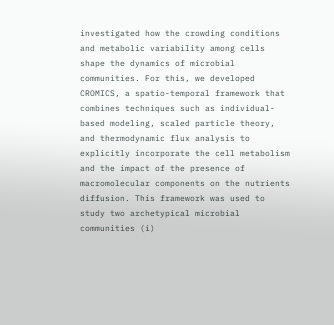investigated how the crowding conditions and metabolic variability among cells shape the dynamics of microbial communities. For this, we developed CROMICS, a spatio-temporal framework that combines techniques such as individual-based modeling, scaled particle theory, and thermodynamic flux analysis to explicitly incorporate the cell metabolism and the impact of the presence of macromolecular components on the nutrients diffusion. This framework was used to study two archetypical microbial communities (i)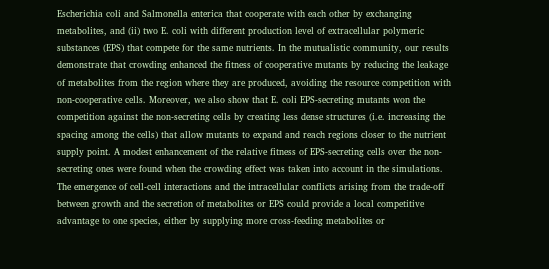Escherichia coli and Salmonella enterica that cooperate with each other by exchanging metabolites, and (ii) two E. coli with different production level of extracellular polymeric substances (EPS) that compete for the same nutrients. In the mutualistic community, our results demonstrate that crowding enhanced the fitness of cooperative mutants by reducing the leakage of metabolites from the region where they are produced, avoiding the resource competition with non-cooperative cells. Moreover, we also show that E. coli EPS-secreting mutants won the competition against the non-secreting cells by creating less dense structures (i.e. increasing the spacing among the cells) that allow mutants to expand and reach regions closer to the nutrient supply point. A modest enhancement of the relative fitness of EPS-secreting cells over the non-secreting ones were found when the crowding effect was taken into account in the simulations. The emergence of cell-cell interactions and the intracellular conflicts arising from the trade-off between growth and the secretion of metabolites or EPS could provide a local competitive advantage to one species, either by supplying more cross-feeding metabolites or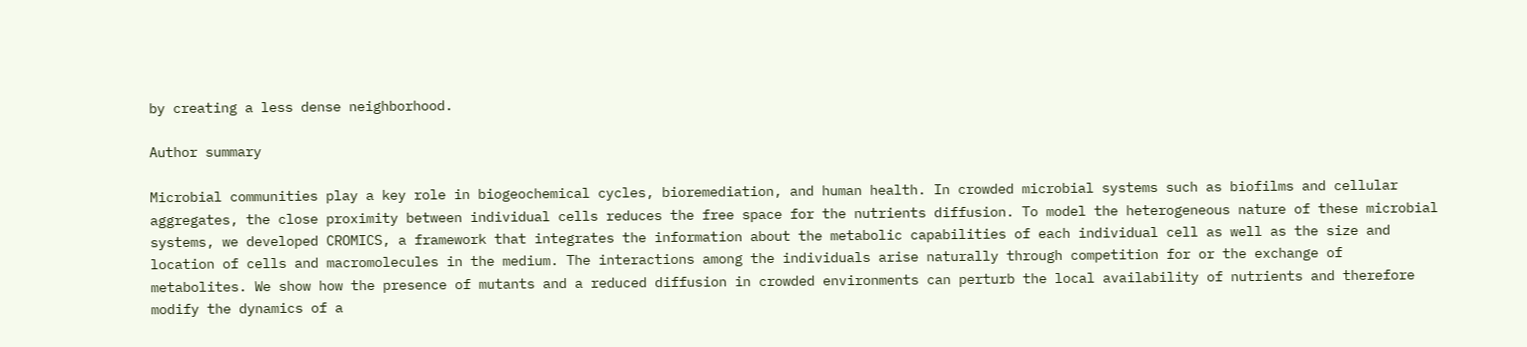by creating a less dense neighborhood.

Author summary

Microbial communities play a key role in biogeochemical cycles, bioremediation, and human health. In crowded microbial systems such as biofilms and cellular aggregates, the close proximity between individual cells reduces the free space for the nutrients diffusion. To model the heterogeneous nature of these microbial systems, we developed CROMICS, a framework that integrates the information about the metabolic capabilities of each individual cell as well as the size and location of cells and macromolecules in the medium. The interactions among the individuals arise naturally through competition for or the exchange of metabolites. We show how the presence of mutants and a reduced diffusion in crowded environments can perturb the local availability of nutrients and therefore modify the dynamics of a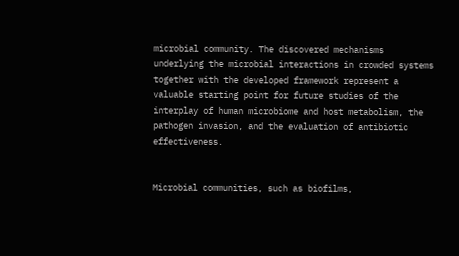microbial community. The discovered mechanisms underlying the microbial interactions in crowded systems together with the developed framework represent a valuable starting point for future studies of the interplay of human microbiome and host metabolism, the pathogen invasion, and the evaluation of antibiotic effectiveness.


Microbial communities, such as biofilms,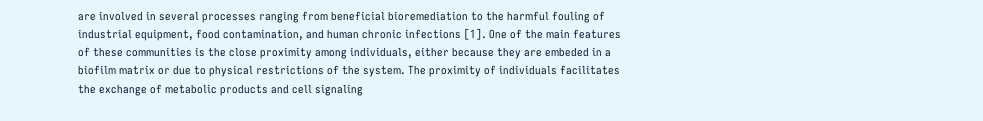are involved in several processes ranging from beneficial bioremediation to the harmful fouling of industrial equipment, food contamination, and human chronic infections [1]. One of the main features of these communities is the close proximity among individuals, either because they are embeded in a biofilm matrix or due to physical restrictions of the system. The proximity of individuals facilitates the exchange of metabolic products and cell signaling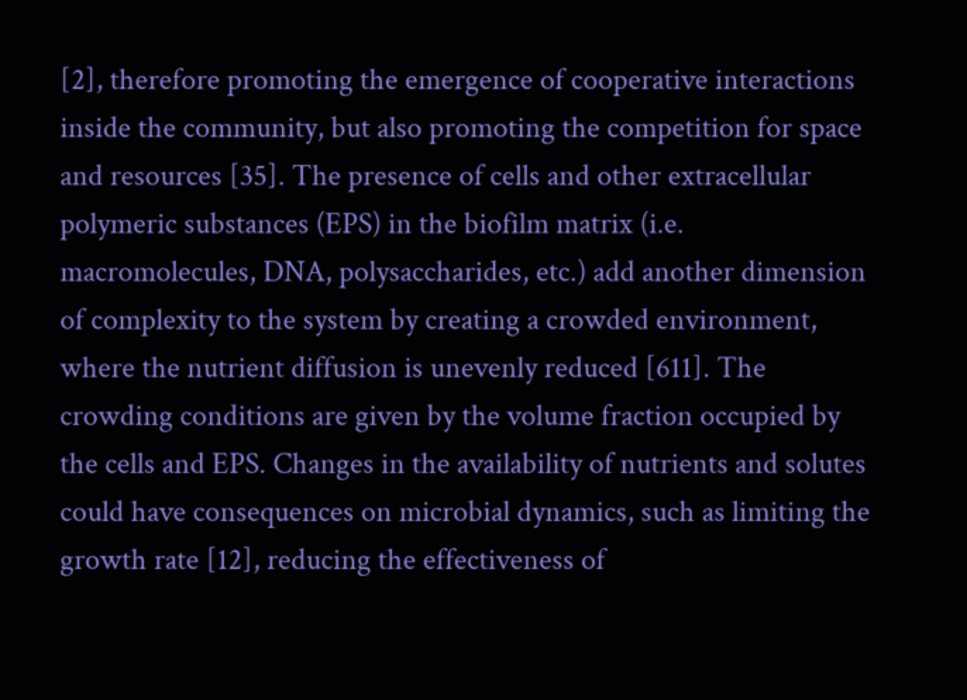[2], therefore promoting the emergence of cooperative interactions inside the community, but also promoting the competition for space and resources [35]. The presence of cells and other extracellular polymeric substances (EPS) in the biofilm matrix (i.e. macromolecules, DNA, polysaccharides, etc.) add another dimension of complexity to the system by creating a crowded environment, where the nutrient diffusion is unevenly reduced [611]. The crowding conditions are given by the volume fraction occupied by the cells and EPS. Changes in the availability of nutrients and solutes could have consequences on microbial dynamics, such as limiting the growth rate [12], reducing the effectiveness of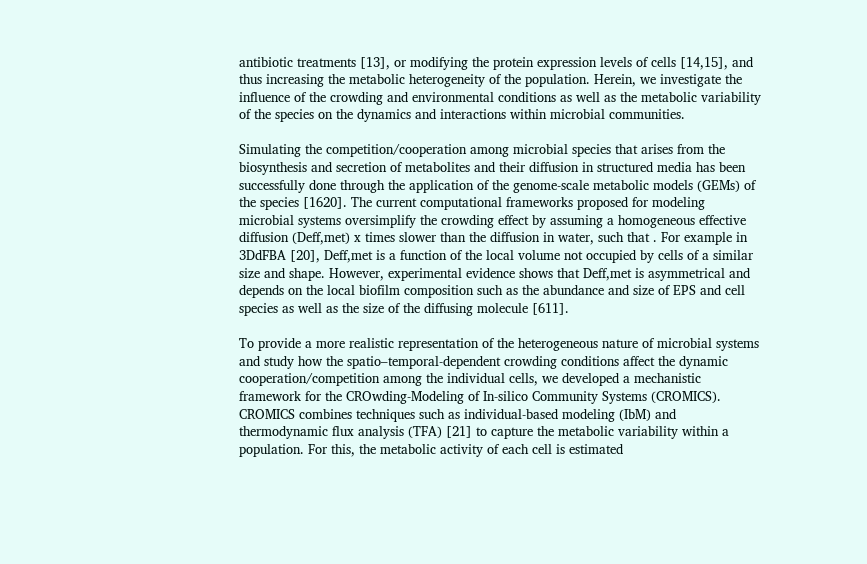antibiotic treatments [13], or modifying the protein expression levels of cells [14,15], and thus increasing the metabolic heterogeneity of the population. Herein, we investigate the influence of the crowding and environmental conditions as well as the metabolic variability of the species on the dynamics and interactions within microbial communities.

Simulating the competition/cooperation among microbial species that arises from the biosynthesis and secretion of metabolites and their diffusion in structured media has been successfully done through the application of the genome-scale metabolic models (GEMs) of the species [1620]. The current computational frameworks proposed for modeling microbial systems oversimplify the crowding effect by assuming a homogeneous effective diffusion (Deff,met) x times slower than the diffusion in water, such that . For example in 3DdFBA [20], Deff,met is a function of the local volume not occupied by cells of a similar size and shape. However, experimental evidence shows that Deff,met is asymmetrical and depends on the local biofilm composition such as the abundance and size of EPS and cell species as well as the size of the diffusing molecule [611].

To provide a more realistic representation of the heterogeneous nature of microbial systems and study how the spatio–temporal-dependent crowding conditions affect the dynamic cooperation/competition among the individual cells, we developed a mechanistic framework for the CROwding-Modeling of In-silico Community Systems (CROMICS). CROMICS combines techniques such as individual-based modeling (IbM) and thermodynamic flux analysis (TFA) [21] to capture the metabolic variability within a population. For this, the metabolic activity of each cell is estimated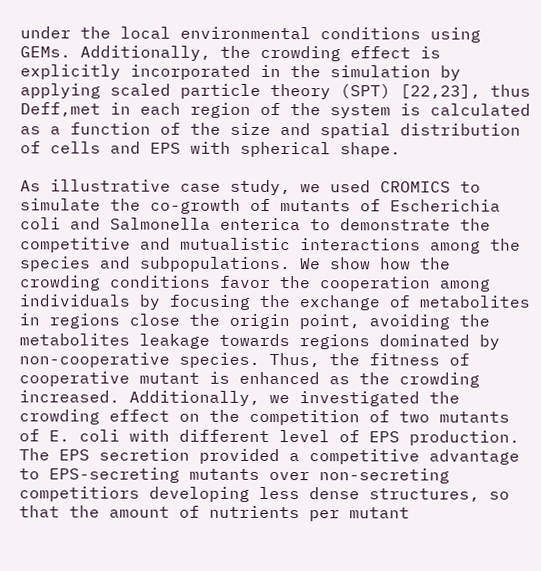under the local environmental conditions using GEMs. Additionally, the crowding effect is explicitly incorporated in the simulation by applying scaled particle theory (SPT) [22,23], thus Deff,met in each region of the system is calculated as a function of the size and spatial distribution of cells and EPS with spherical shape.

As illustrative case study, we used CROMICS to simulate the co-growth of mutants of Escherichia coli and Salmonella enterica to demonstrate the competitive and mutualistic interactions among the species and subpopulations. We show how the crowding conditions favor the cooperation among individuals by focusing the exchange of metabolites in regions close the origin point, avoiding the metabolites leakage towards regions dominated by non-cooperative species. Thus, the fitness of cooperative mutant is enhanced as the crowding increased. Additionally, we investigated the crowding effect on the competition of two mutants of E. coli with different level of EPS production. The EPS secretion provided a competitive advantage to EPS-secreting mutants over non-secreting competitiors developing less dense structures, so that the amount of nutrients per mutant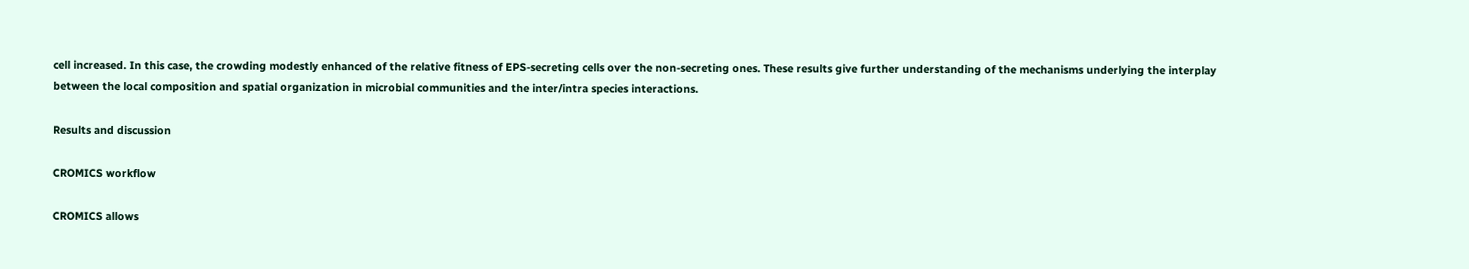cell increased. In this case, the crowding modestly enhanced of the relative fitness of EPS-secreting cells over the non-secreting ones. These results give further understanding of the mechanisms underlying the interplay between the local composition and spatial organization in microbial communities and the inter/intra species interactions.

Results and discussion

CROMICS workflow

CROMICS allows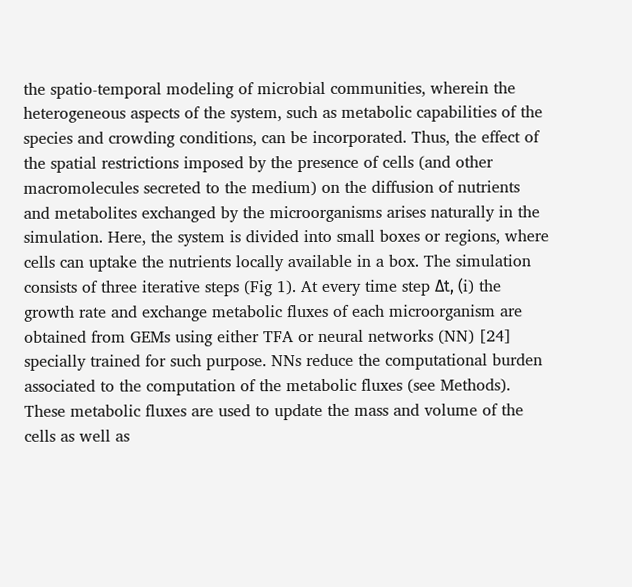the spatio-temporal modeling of microbial communities, wherein the heterogeneous aspects of the system, such as metabolic capabilities of the species and crowding conditions, can be incorporated. Thus, the effect of the spatial restrictions imposed by the presence of cells (and other macromolecules secreted to the medium) on the diffusion of nutrients and metabolites exchanged by the microorganisms arises naturally in the simulation. Here, the system is divided into small boxes or regions, where cells can uptake the nutrients locally available in a box. The simulation consists of three iterative steps (Fig 1). At every time step Δt, (i) the growth rate and exchange metabolic fluxes of each microorganism are obtained from GEMs using either TFA or neural networks (NN) [24] specially trained for such purpose. NNs reduce the computational burden associated to the computation of the metabolic fluxes (see Methods). These metabolic fluxes are used to update the mass and volume of the cells as well as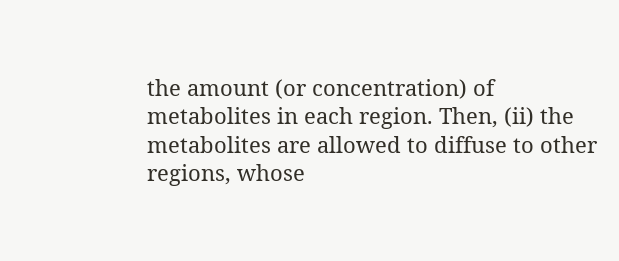the amount (or concentration) of metabolites in each region. Then, (ii) the metabolites are allowed to diffuse to other regions, whose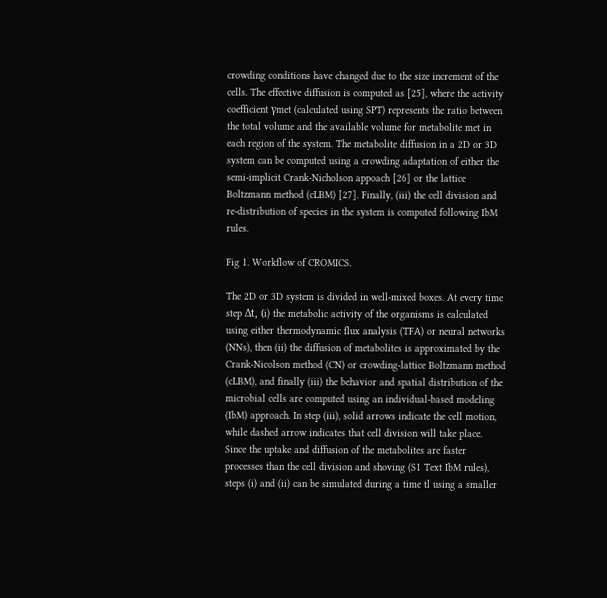crowding conditions have changed due to the size increment of the cells. The effective diffusion is computed as [25], where the activity coefficient γmet (calculated using SPT) represents the ratio between the total volume and the available volume for metabolite met in each region of the system. The metabolite diffusion in a 2D or 3D system can be computed using a crowding adaptation of either the semi-implicit Crank-Nicholson appoach [26] or the lattice Boltzmann method (cLBM) [27]. Finally, (iii) the cell division and re-distribution of species in the system is computed following IbM rules.

Fig 1. Workflow of CROMICS.

The 2D or 3D system is divided in well-mixed boxes. At every time step Δt, (i) the metabolic activity of the organisms is calculated using either thermodynamic flux analysis (TFA) or neural networks (NNs), then (ii) the diffusion of metabolites is approximated by the Crank-Nicolson method (CN) or crowding-lattice Boltzmann method (cLBM), and finally (iii) the behavior and spatial distribution of the microbial cells are computed using an individual-based modeling (IbM) approach. In step (iii), solid arrows indicate the cell motion, while dashed arrow indicates that cell division will take place. Since the uptake and diffusion of the metabolites are faster processes than the cell division and shoving (S1 Text IbM rules), steps (i) and (ii) can be simulated during a time tl using a smaller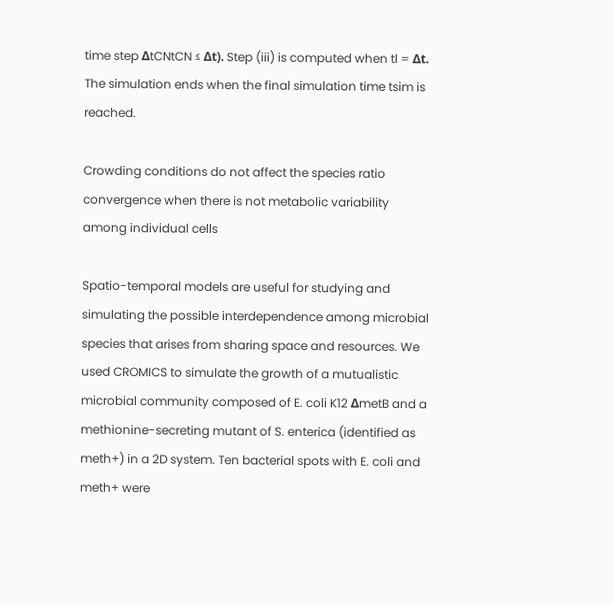time step ΔtCNtCN ≤ Δt). Step (iii) is computed when tl = Δt. The simulation ends when the final simulation time tsim is reached.

Crowding conditions do not affect the species ratio convergence when there is not metabolic variability among individual cells

Spatio-temporal models are useful for studying and simulating the possible interdependence among microbial species that arises from sharing space and resources. We used CROMICS to simulate the growth of a mutualistic microbial community composed of E. coli K12 ΔmetB and a methionine-secreting mutant of S. enterica (identified as meth+) in a 2D system. Ten bacterial spots with E. coli and meth+ were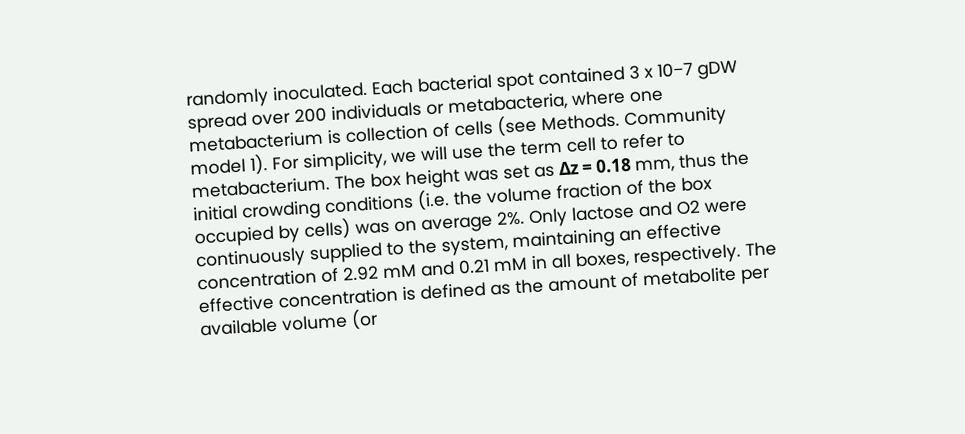randomly inoculated. Each bacterial spot contained 3 x 10−7 gDW spread over 200 individuals or metabacteria, where one metabacterium is collection of cells (see Methods. Community model 1). For simplicity, we will use the term cell to refer to metabacterium. The box height was set as Δz = 0.18 mm, thus the initial crowding conditions (i.e. the volume fraction of the box occupied by cells) was on average 2%. Only lactose and O2 were continuously supplied to the system, maintaining an effective concentration of 2.92 mM and 0.21 mM in all boxes, respectively. The effective concentration is defined as the amount of metabolite per available volume (or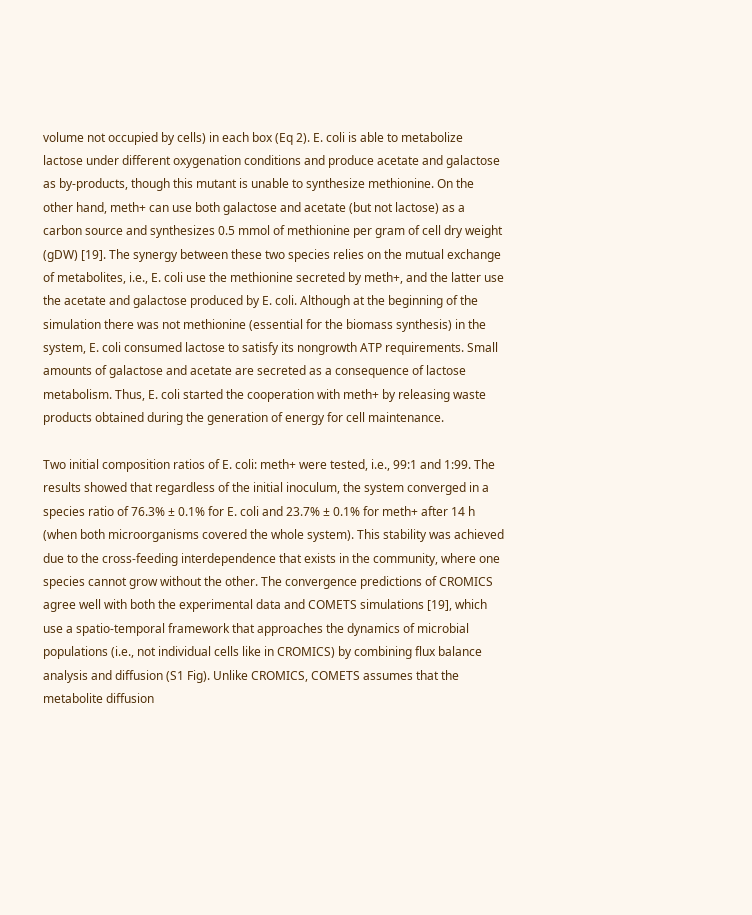volume not occupied by cells) in each box (Eq 2). E. coli is able to metabolize lactose under different oxygenation conditions and produce acetate and galactose as by-products, though this mutant is unable to synthesize methionine. On the other hand, meth+ can use both galactose and acetate (but not lactose) as a carbon source and synthesizes 0.5 mmol of methionine per gram of cell dry weight (gDW) [19]. The synergy between these two species relies on the mutual exchange of metabolites, i.e., E. coli use the methionine secreted by meth+, and the latter use the acetate and galactose produced by E. coli. Although at the beginning of the simulation there was not methionine (essential for the biomass synthesis) in the system, E. coli consumed lactose to satisfy its nongrowth ATP requirements. Small amounts of galactose and acetate are secreted as a consequence of lactose metabolism. Thus, E. coli started the cooperation with meth+ by releasing waste products obtained during the generation of energy for cell maintenance.

Two initial composition ratios of E. coli: meth+ were tested, i.e., 99:1 and 1:99. The results showed that regardless of the initial inoculum, the system converged in a species ratio of 76.3% ± 0.1% for E. coli and 23.7% ± 0.1% for meth+ after 14 h (when both microorganisms covered the whole system). This stability was achieved due to the cross-feeding interdependence that exists in the community, where one species cannot grow without the other. The convergence predictions of CROMICS agree well with both the experimental data and COMETS simulations [19], which use a spatio-temporal framework that approaches the dynamics of microbial populations (i.e., not individual cells like in CROMICS) by combining flux balance analysis and diffusion (S1 Fig). Unlike CROMICS, COMETS assumes that the metabolite diffusion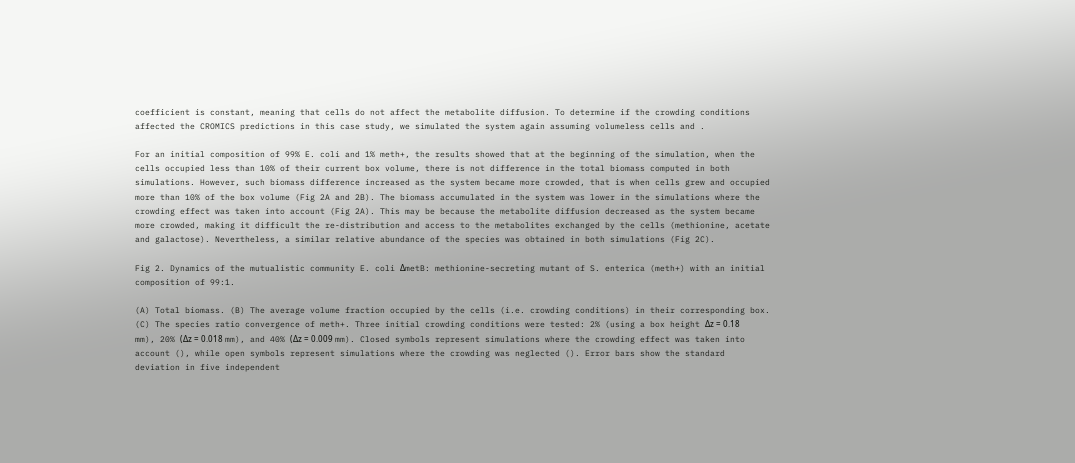coefficient is constant, meaning that cells do not affect the metabolite diffusion. To determine if the crowding conditions affected the CROMICS predictions in this case study, we simulated the system again assuming volumeless cells and .

For an initial composition of 99% E. coli and 1% meth+, the results showed that at the beginning of the simulation, when the cells occupied less than 10% of their current box volume, there is not difference in the total biomass computed in both simulations. However, such biomass difference increased as the system became more crowded, that is when cells grew and occupied more than 10% of the box volume (Fig 2A and 2B). The biomass accumulated in the system was lower in the simulations where the crowding effect was taken into account (Fig 2A). This may be because the metabolite diffusion decreased as the system became more crowded, making it difficult the re-distribution and access to the metabolites exchanged by the cells (methionine, acetate and galactose). Nevertheless, a similar relative abundance of the species was obtained in both simulations (Fig 2C).

Fig 2. Dynamics of the mutualistic community E. coli ΔmetB: methionine-secreting mutant of S. enterica (meth+) with an initial composition of 99:1.

(A) Total biomass. (B) The average volume fraction occupied by the cells (i.e. crowding conditions) in their corresponding box. (C) The species ratio convergence of meth+. Three initial crowding conditions were tested: 2% (using a box height Δz = 0.18 mm), 20% (Δz = 0.018 mm), and 40% (Δz = 0.009 mm). Closed symbols represent simulations where the crowding effect was taken into account (), while open symbols represent simulations where the crowding was neglected (). Error bars show the standard deviation in five independent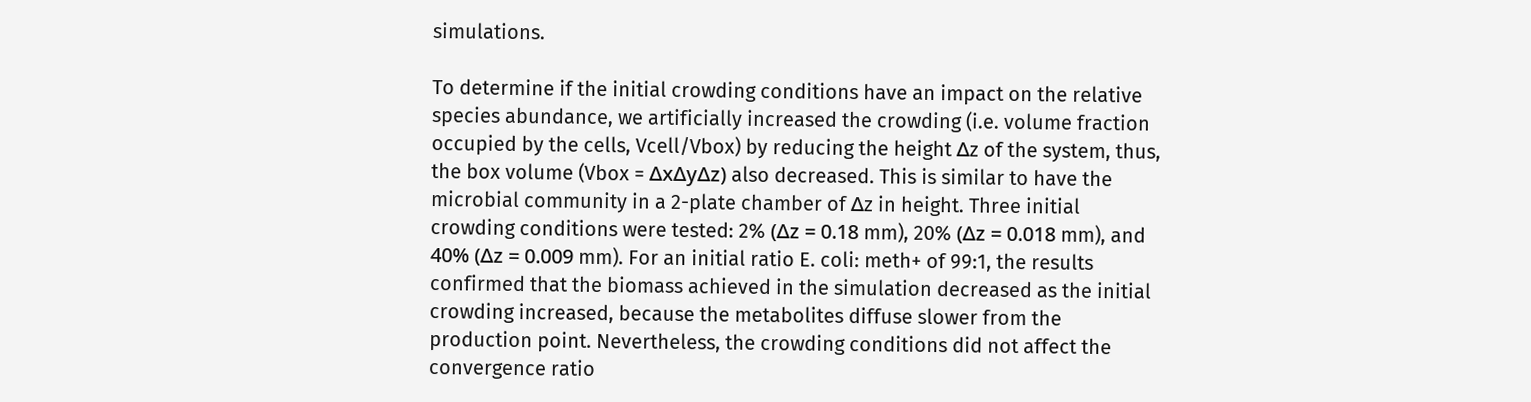simulations.

To determine if the initial crowding conditions have an impact on the relative species abundance, we artificially increased the crowding (i.e. volume fraction occupied by the cells, Vcell/Vbox) by reducing the height Δz of the system, thus, the box volume (Vbox = ΔxΔyΔz) also decreased. This is similar to have the microbial community in a 2-plate chamber of Δz in height. Three initial crowding conditions were tested: 2% (Δz = 0.18 mm), 20% (Δz = 0.018 mm), and 40% (Δz = 0.009 mm). For an initial ratio E. coli: meth+ of 99:1, the results confirmed that the biomass achieved in the simulation decreased as the initial crowding increased, because the metabolites diffuse slower from the production point. Nevertheless, the crowding conditions did not affect the convergence ratio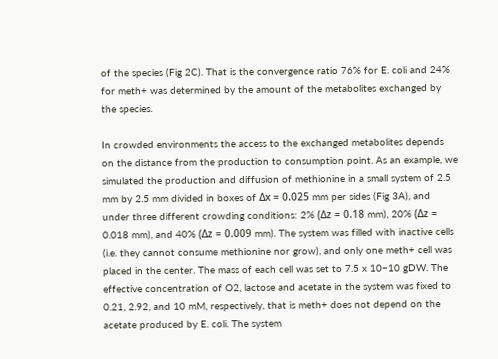of the species (Fig 2C). That is the convergence ratio 76% for E. coli and 24% for meth+ was determined by the amount of the metabolites exchanged by the species.

In crowded environments the access to the exchanged metabolites depends on the distance from the production to consumption point. As an example, we simulated the production and diffusion of methionine in a small system of 2.5 mm by 2.5 mm divided in boxes of Δx = 0.025 mm per sides (Fig 3A), and under three different crowding conditions: 2% (Δz = 0.18 mm), 20% (Δz = 0.018 mm), and 40% (Δz = 0.009 mm). The system was filled with inactive cells (i.e. they cannot consume methionine nor grow), and only one meth+ cell was placed in the center. The mass of each cell was set to 7.5 x 10−10 gDW. The effective concentration of O2, lactose and acetate in the system was fixed to 0.21, 2.92, and 10 mM, respectively, that is meth+ does not depend on the acetate produced by E. coli. The system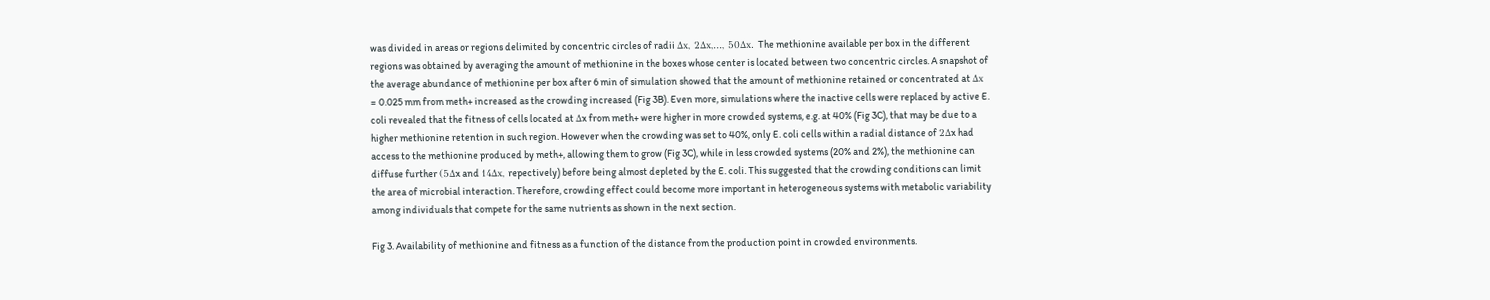was divided in areas or regions delimited by concentric circles of radii Δx, 2Δx,…, 50Δx. The methionine available per box in the different regions was obtained by averaging the amount of methionine in the boxes whose center is located between two concentric circles. A snapshot of the average abundance of methionine per box after 6 min of simulation showed that the amount of methionine retained or concentrated at Δx = 0.025 mm from meth+ increased as the crowding increased (Fig 3B). Even more, simulations where the inactive cells were replaced by active E. coli revealed that the fitness of cells located at Δx from meth+ were higher in more crowded systems, e.g. at 40% (Fig 3C), that may be due to a higher methionine retention in such region. However when the crowding was set to 40%, only E. coli cells within a radial distance of 2Δx had access to the methionine produced by meth+, allowing them to grow (Fig 3C), while in less crowded systems (20% and 2%), the methionine can diffuse further (5Δx and 14Δx, repectively) before being almost depleted by the E. coli. This suggested that the crowding conditions can limit the area of microbial interaction. Therefore, crowding effect could become more important in heterogeneous systems with metabolic variability among individuals that compete for the same nutrients as shown in the next section.

Fig 3. Availability of methionine and fitness as a function of the distance from the production point in crowded environments.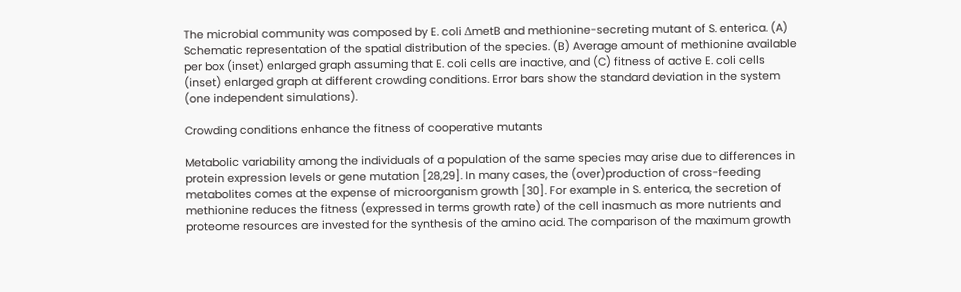The microbial community was composed by E. coli ΔmetB and methionine-secreting mutant of S. enterica. (A) Schematic representation of the spatial distribution of the species. (B) Average amount of methionine available per box (inset) enlarged graph assuming that E. coli cells are inactive, and (C) fitness of active E. coli cells (inset) enlarged graph at different crowding conditions. Error bars show the standard deviation in the system (one independent simulations).

Crowding conditions enhance the fitness of cooperative mutants

Metabolic variability among the individuals of a population of the same species may arise due to differences in protein expression levels or gene mutation [28,29]. In many cases, the (over)production of cross-feeding metabolites comes at the expense of microorganism growth [30]. For example in S. enterica, the secretion of methionine reduces the fitness (expressed in terms growth rate) of the cell inasmuch as more nutrients and proteome resources are invested for the synthesis of the amino acid. The comparison of the maximum growth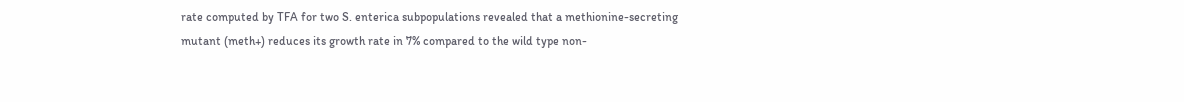rate computed by TFA for two S. enterica subpopulations revealed that a methionine-secreting mutant (meth+) reduces its growth rate in 7% compared to the wild type non-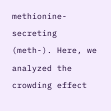methionine-secreting (meth-). Here, we analyzed the crowding effect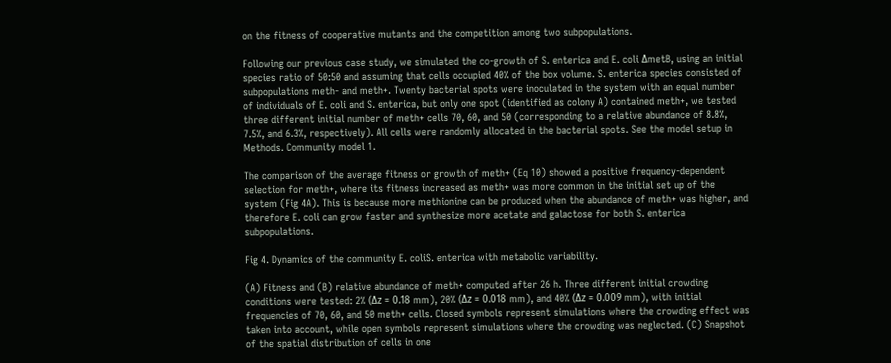on the fitness of cooperative mutants and the competition among two subpopulations.

Following our previous case study, we simulated the co-growth of S. enterica and E. coli ΔmetB, using an initial species ratio of 50:50 and assuming that cells occupied 40% of the box volume. S. enterica species consisted of subpopulations meth- and meth+. Twenty bacterial spots were inoculated in the system with an equal number of individuals of E. coli and S. enterica, but only one spot (identified as colony A) contained meth+, we tested three different initial number of meth+ cells 70, 60, and 50 (corresponding to a relative abundance of 8.8%, 7.5%, and 6.3%, respectively). All cells were randomly allocated in the bacterial spots. See the model setup in Methods. Community model 1.

The comparison of the average fitness or growth of meth+ (Eq 10) showed a positive frequency-dependent selection for meth+, where its fitness increased as meth+ was more common in the initial set up of the system (Fig 4A). This is because more methionine can be produced when the abundance of meth+ was higher, and therefore E. coli can grow faster and synthesize more acetate and galactose for both S. enterica subpopulations.

Fig 4. Dynamics of the community E. coliS. enterica with metabolic variability.

(A) Fitness and (B) relative abundance of meth+ computed after 26 h. Three different initial crowding conditions were tested: 2% (Δz = 0.18 mm), 20% (Δz = 0.018 mm), and 40% (Δz = 0.009 mm), with initial frequencies of 70, 60, and 50 meth+ cells. Closed symbols represent simulations where the crowding effect was taken into account, while open symbols represent simulations where the crowding was neglected. (C) Snapshot of the spatial distribution of cells in one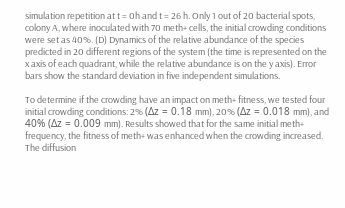simulation repetition at t = 0h and t = 26 h. Only 1 out of 20 bacterial spots, colony A, where inoculated with 70 meth+ cells, the initial crowding conditions were set as 40%. (D) Dynamics of the relative abundance of the species predicted in 20 different regions of the system (the time is represented on the x axis of each quadrant, while the relative abundance is on the y axis). Error bars show the standard deviation in five independent simulations.

To determine if the crowding have an impact on meth+ fitness, we tested four initial crowding conditions: 2% (Δz = 0.18 mm), 20% (Δz = 0.018 mm), and 40% (Δz = 0.009 mm). Results showed that for the same initial meth+ frequency, the fitness of meth+ was enhanced when the crowding increased. The diffusion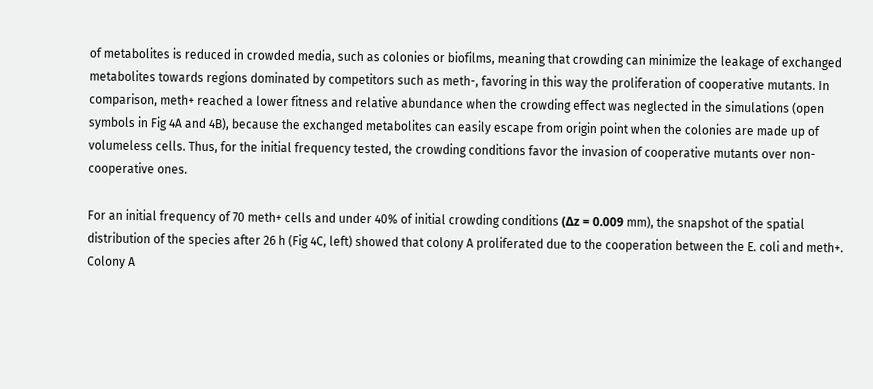of metabolites is reduced in crowded media, such as colonies or biofilms, meaning that crowding can minimize the leakage of exchanged metabolites towards regions dominated by competitors such as meth-, favoring in this way the proliferation of cooperative mutants. In comparison, meth+ reached a lower fitness and relative abundance when the crowding effect was neglected in the simulations (open symbols in Fig 4A and 4B), because the exchanged metabolites can easily escape from origin point when the colonies are made up of volumeless cells. Thus, for the initial frequency tested, the crowding conditions favor the invasion of cooperative mutants over non-cooperative ones.

For an initial frequency of 70 meth+ cells and under 40% of initial crowding conditions (Δz = 0.009 mm), the snapshot of the spatial distribution of the species after 26 h (Fig 4C, left) showed that colony A proliferated due to the cooperation between the E. coli and meth+. Colony A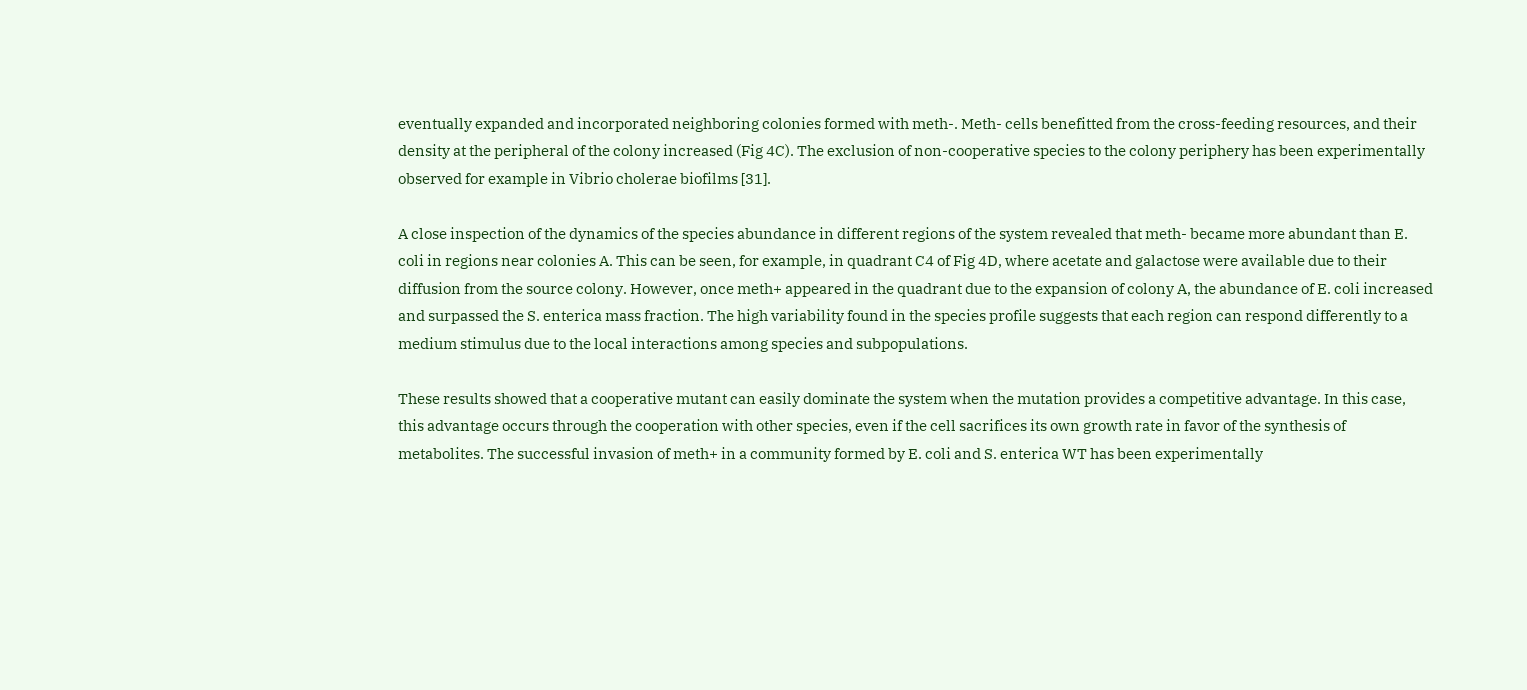eventually expanded and incorporated neighboring colonies formed with meth-. Meth- cells benefitted from the cross-feeding resources, and their density at the peripheral of the colony increased (Fig 4C). The exclusion of non-cooperative species to the colony periphery has been experimentally observed for example in Vibrio cholerae biofilms [31].

A close inspection of the dynamics of the species abundance in different regions of the system revealed that meth- became more abundant than E. coli in regions near colonies A. This can be seen, for example, in quadrant C4 of Fig 4D, where acetate and galactose were available due to their diffusion from the source colony. However, once meth+ appeared in the quadrant due to the expansion of colony A, the abundance of E. coli increased and surpassed the S. enterica mass fraction. The high variability found in the species profile suggests that each region can respond differently to a medium stimulus due to the local interactions among species and subpopulations.

These results showed that a cooperative mutant can easily dominate the system when the mutation provides a competitive advantage. In this case, this advantage occurs through the cooperation with other species, even if the cell sacrifices its own growth rate in favor of the synthesis of metabolites. The successful invasion of meth+ in a community formed by E. coli and S. enterica WT has been experimentally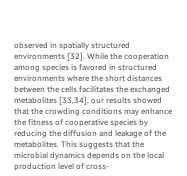observed in spatially structured environments [32]. While the cooperation among species is favored in structured environments where the short distances between the cells facilitates the exchanged metabolites [33,34], our results showed that the crowding conditions may enhance the fitness of cooperative species by reducing the diffusion and leakage of the metabolites. This suggests that the microbial dynamics depends on the local production level of cross-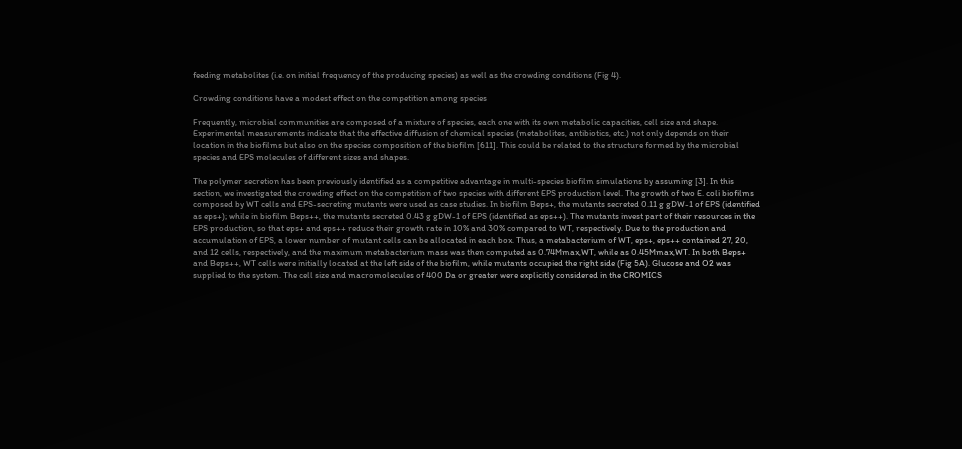feeding metabolites (i.e. on initial frequency of the producing species) as well as the crowding conditions (Fig 4).

Crowding conditions have a modest effect on the competition among species

Frequently, microbial communities are composed of a mixture of species, each one with its own metabolic capacities, cell size and shape. Experimental measurements indicate that the effective diffusion of chemical species (metabolites, antibiotics, etc.) not only depends on their location in the biofilms but also on the species composition of the biofilm [611]. This could be related to the structure formed by the microbial species and EPS molecules of different sizes and shapes.

The polymer secretion has been previously identified as a competitive advantage in multi-species biofilm simulations by assuming [3]. In this section, we investigated the crowding effect on the competition of two species with different EPS production level. The growth of two E. coli biofilms composed by WT cells and EPS-secreting mutants were used as case studies. In biofilm Beps+, the mutants secreted 0.11 g gDW-1 of EPS (identified as eps+); while in biofilm Beps++, the mutants secreted 0.43 g gDW-1 of EPS (identified as eps++). The mutants invest part of their resources in the EPS production, so that eps+ and eps++ reduce their growth rate in 10% and 30% compared to WT, respectively. Due to the production and accumulation of EPS, a lower number of mutant cells can be allocated in each box. Thus, a metabacterium of WT, eps+, eps++ contained 27, 20, and 12 cells, respectively, and the maximum metabacterium mass was then computed as 0.74Mmax,WT, while as 0.45Mmax,WT. In both Beps+ and Beps++, WT cells were initially located at the left side of the biofilm, while mutants occupied the right side (Fig 5A). Glucose and O2 was supplied to the system. The cell size and macromolecules of 400 Da or greater were explicitly considered in the CROMICS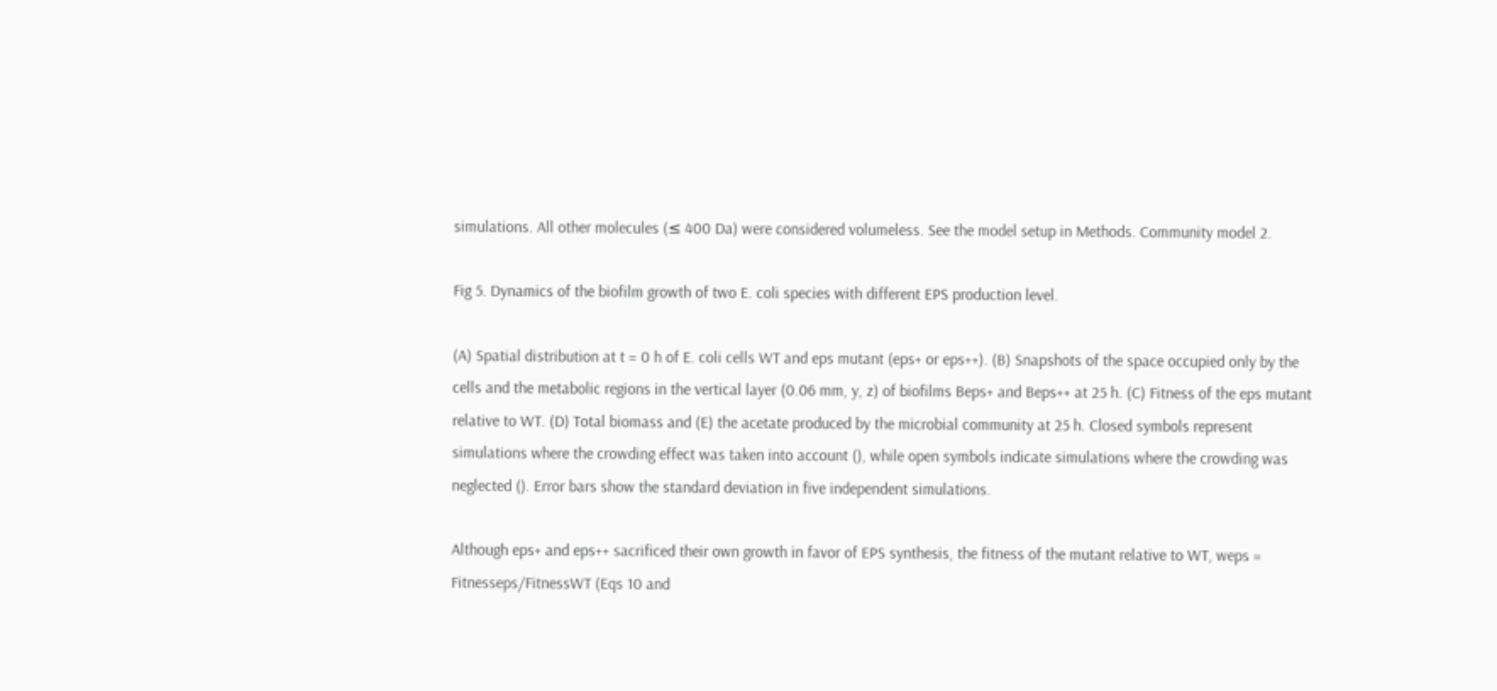simulations. All other molecules (≤ 400 Da) were considered volumeless. See the model setup in Methods. Community model 2.

Fig 5. Dynamics of the biofilm growth of two E. coli species with different EPS production level.

(A) Spatial distribution at t = 0 h of E. coli cells WT and eps mutant (eps+ or eps++). (B) Snapshots of the space occupied only by the cells and the metabolic regions in the vertical layer (0.06 mm, y, z) of biofilms Beps+ and Beps++ at 25 h. (C) Fitness of the eps mutant relative to WT. (D) Total biomass and (E) the acetate produced by the microbial community at 25 h. Closed symbols represent simulations where the crowding effect was taken into account (), while open symbols indicate simulations where the crowding was neglected (). Error bars show the standard deviation in five independent simulations.

Although eps+ and eps++ sacrificed their own growth in favor of EPS synthesis, the fitness of the mutant relative to WT, weps = Fitnesseps/FitnessWT (Eqs 10 and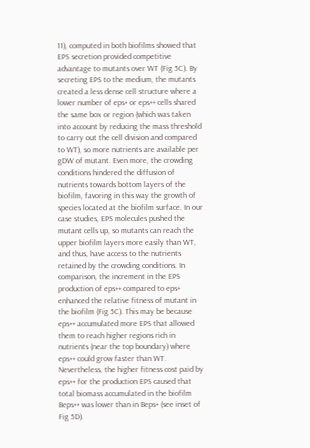11), computed in both biofilms showed that EPS secretion provided competitive advantage to mutants over WT (Fig 5C). By secreting EPS to the medium, the mutants created a less dense cell structure where a lower number of eps+ or eps++ cells shared the same box or region (which was taken into account by reducing the mass threshold to carry out the cell division and compared to WT), so more nutrients are available per gDW of mutant. Even more, the crowding conditions hindered the diffusion of nutrients towards bottom layers of the biofilm, favoring in this way the growth of species located at the biofilm surface. In our case studies, EPS molecules pushed the mutant cells up, so mutants can reach the upper biofilm layers more easily than WT, and thus, have access to the nutrients retained by the crowding conditions. In comparison, the increment in the EPS production of eps++ compared to eps+ enhanced the relative fitness of mutant in the biofilm (Fig 5C). This may be because eps++ accumulated more EPS that allowed them to reach higher regions rich in nutrients (near the top boundary) where eps++ could grow faster than WT. Nevertheless, the higher fitness cost paid by eps++ for the production EPS caused that total biomass accumulated in the biofilm Beps++ was lower than in Beps+ (see inset of Fig 5D).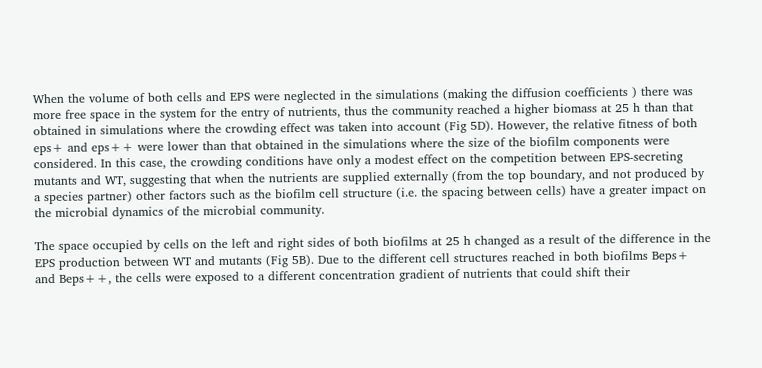When the volume of both cells and EPS were neglected in the simulations (making the diffusion coefficients ) there was more free space in the system for the entry of nutrients, thus the community reached a higher biomass at 25 h than that obtained in simulations where the crowding effect was taken into account (Fig 5D). However, the relative fitness of both eps+ and eps++ were lower than that obtained in the simulations where the size of the biofilm components were considered. In this case, the crowding conditions have only a modest effect on the competition between EPS-secreting mutants and WT, suggesting that when the nutrients are supplied externally (from the top boundary, and not produced by a species partner) other factors such as the biofilm cell structure (i.e. the spacing between cells) have a greater impact on the microbial dynamics of the microbial community.

The space occupied by cells on the left and right sides of both biofilms at 25 h changed as a result of the difference in the EPS production between WT and mutants (Fig 5B). Due to the different cell structures reached in both biofilms Beps+ and Beps++, the cells were exposed to a different concentration gradient of nutrients that could shift their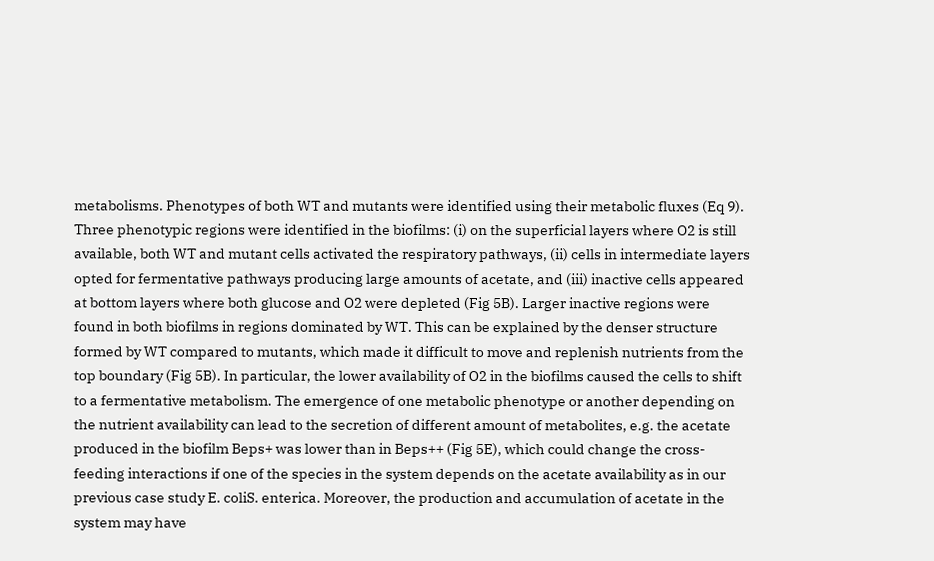metabolisms. Phenotypes of both WT and mutants were identified using their metabolic fluxes (Eq 9). Three phenotypic regions were identified in the biofilms: (i) on the superficial layers where O2 is still available, both WT and mutant cells activated the respiratory pathways, (ii) cells in intermediate layers opted for fermentative pathways producing large amounts of acetate, and (iii) inactive cells appeared at bottom layers where both glucose and O2 were depleted (Fig 5B). Larger inactive regions were found in both biofilms in regions dominated by WT. This can be explained by the denser structure formed by WT compared to mutants, which made it difficult to move and replenish nutrients from the top boundary (Fig 5B). In particular, the lower availability of O2 in the biofilms caused the cells to shift to a fermentative metabolism. The emergence of one metabolic phenotype or another depending on the nutrient availability can lead to the secretion of different amount of metabolites, e.g. the acetate produced in the biofilm Beps+ was lower than in Beps++ (Fig 5E), which could change the cross-feeding interactions if one of the species in the system depends on the acetate availability as in our previous case study E. coliS. enterica. Moreover, the production and accumulation of acetate in the system may have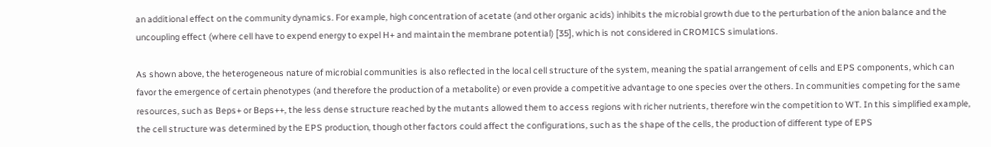an additional effect on the community dynamics. For example, high concentration of acetate (and other organic acids) inhibits the microbial growth due to the perturbation of the anion balance and the uncoupling effect (where cell have to expend energy to expel H+ and maintain the membrane potential) [35], which is not considered in CROMICS simulations.

As shown above, the heterogeneous nature of microbial communities is also reflected in the local cell structure of the system, meaning the spatial arrangement of cells and EPS components, which can favor the emergence of certain phenotypes (and therefore the production of a metabolite) or even provide a competitive advantage to one species over the others. In communities competing for the same resources, such as Beps+ or Beps++, the less dense structure reached by the mutants allowed them to access regions with richer nutrients, therefore win the competition to WT. In this simplified example, the cell structure was determined by the EPS production, though other factors could affect the configurations, such as the shape of the cells, the production of different type of EPS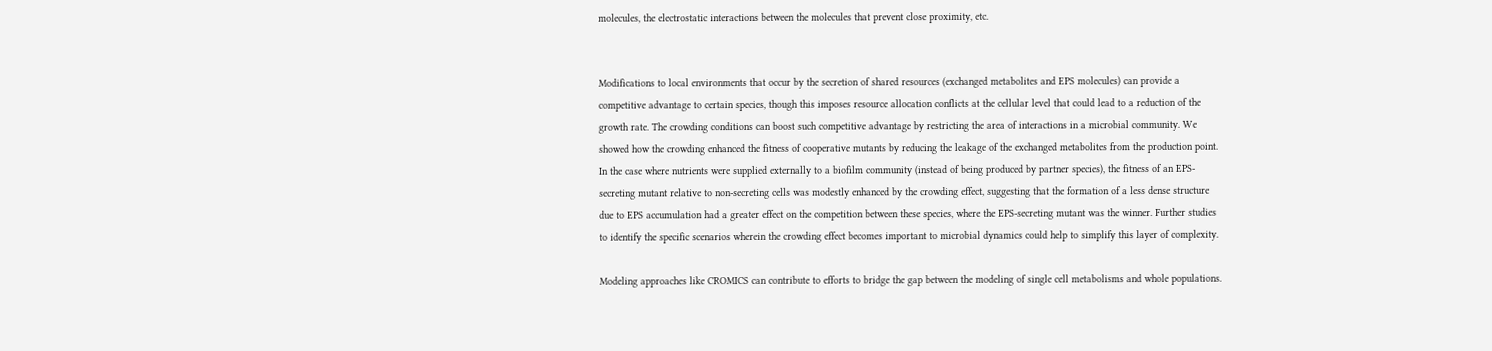molecules, the electrostatic interactions between the molecules that prevent close proximity, etc.


Modifications to local environments that occur by the secretion of shared resources (exchanged metabolites and EPS molecules) can provide a competitive advantage to certain species, though this imposes resource allocation conflicts at the cellular level that could lead to a reduction of the growth rate. The crowding conditions can boost such competitive advantage by restricting the area of interactions in a microbial community. We showed how the crowding enhanced the fitness of cooperative mutants by reducing the leakage of the exchanged metabolites from the production point. In the case where nutrients were supplied externally to a biofilm community (instead of being produced by partner species), the fitness of an EPS-secreting mutant relative to non-secreting cells was modestly enhanced by the crowding effect, suggesting that the formation of a less dense structure due to EPS accumulation had a greater effect on the competition between these species, where the EPS-secreting mutant was the winner. Further studies to identify the specific scenarios wherein the crowding effect becomes important to microbial dynamics could help to simplify this layer of complexity.

Modeling approaches like CROMICS can contribute to efforts to bridge the gap between the modeling of single cell metabolisms and whole populations.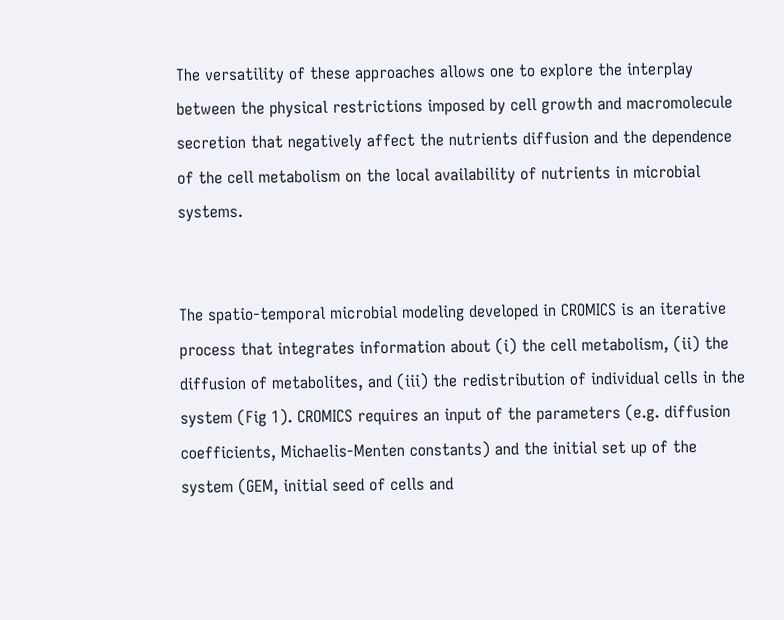The versatility of these approaches allows one to explore the interplay between the physical restrictions imposed by cell growth and macromolecule secretion that negatively affect the nutrients diffusion and the dependence of the cell metabolism on the local availability of nutrients in microbial systems.


The spatio-temporal microbial modeling developed in CROMICS is an iterative process that integrates information about (i) the cell metabolism, (ii) the diffusion of metabolites, and (iii) the redistribution of individual cells in the system (Fig 1). CROMICS requires an input of the parameters (e.g. diffusion coefficients, Michaelis-Menten constants) and the initial set up of the system (GEM, initial seed of cells and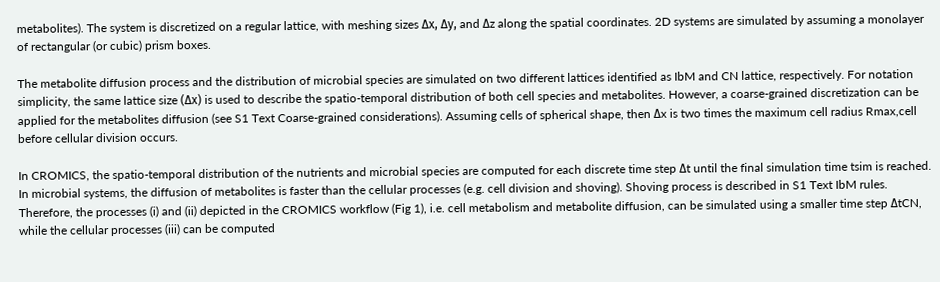metabolites). The system is discretized on a regular lattice, with meshing sizes Δx, Δy, and Δz along the spatial coordinates. 2D systems are simulated by assuming a monolayer of rectangular (or cubic) prism boxes.

The metabolite diffusion process and the distribution of microbial species are simulated on two different lattices identified as IbM and CN lattice, respectively. For notation simplicity, the same lattice size (Δx) is used to describe the spatio-temporal distribution of both cell species and metabolites. However, a coarse-grained discretization can be applied for the metabolites diffusion (see S1 Text Coarse-grained considerations). Assuming cells of spherical shape, then Δx is two times the maximum cell radius Rmax,cell before cellular division occurs.

In CROMICS, the spatio-temporal distribution of the nutrients and microbial species are computed for each discrete time step Δt until the final simulation time tsim is reached. In microbial systems, the diffusion of metabolites is faster than the cellular processes (e.g. cell division and shoving). Shoving process is described in S1 Text IbM rules. Therefore, the processes (i) and (ii) depicted in the CROMICS workflow (Fig 1), i.e. cell metabolism and metabolite diffusion, can be simulated using a smaller time step ΔtCN, while the cellular processes (iii) can be computed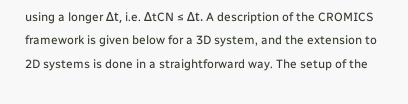using a longer Δt, i.e. ΔtCN ≤ Δt. A description of the CROMICS framework is given below for a 3D system, and the extension to 2D systems is done in a straightforward way. The setup of the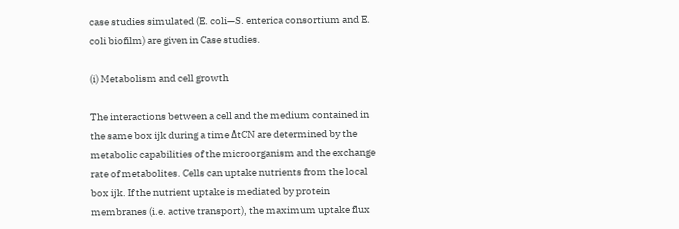case studies simulated (E. coli—S. enterica consortium and E. coli biofilm) are given in Case studies.

(i) Metabolism and cell growth

The interactions between a cell and the medium contained in the same box ijk during a time ΔtCN are determined by the metabolic capabilities of the microorganism and the exchange rate of metabolites. Cells can uptake nutrients from the local box ijk. If the nutrient uptake is mediated by protein membranes (i.e. active transport), the maximum uptake flux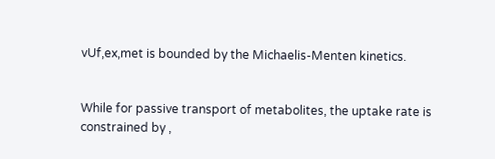vUf,ex,met is bounded by the Michaelis-Menten kinetics.


While for passive transport of metabolites, the uptake rate is constrained by ,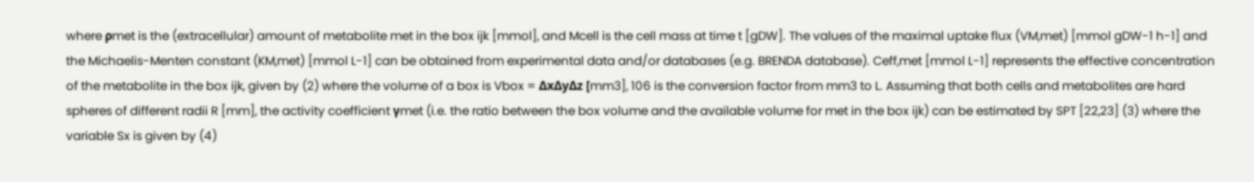where ρmet is the (extracellular) amount of metabolite met in the box ijk [mmol], and Mcell is the cell mass at time t [gDW]. The values of the maximal uptake flux (VM,met) [mmol gDW-1 h-1] and the Michaelis-Menten constant (KM,met) [mmol L-1] can be obtained from experimental data and/or databases (e.g. BRENDA database). Ceff,met [mmol L-1] represents the effective concentration of the metabolite in the box ijk, given by (2) where the volume of a box is Vbox = ΔxΔyΔz [mm3], 106 is the conversion factor from mm3 to L. Assuming that both cells and metabolites are hard spheres of different radii R [mm], the activity coefficient γmet (i.e. the ratio between the box volume and the available volume for met in the box ijk) can be estimated by SPT [22,23] (3) where the variable Sx is given by (4)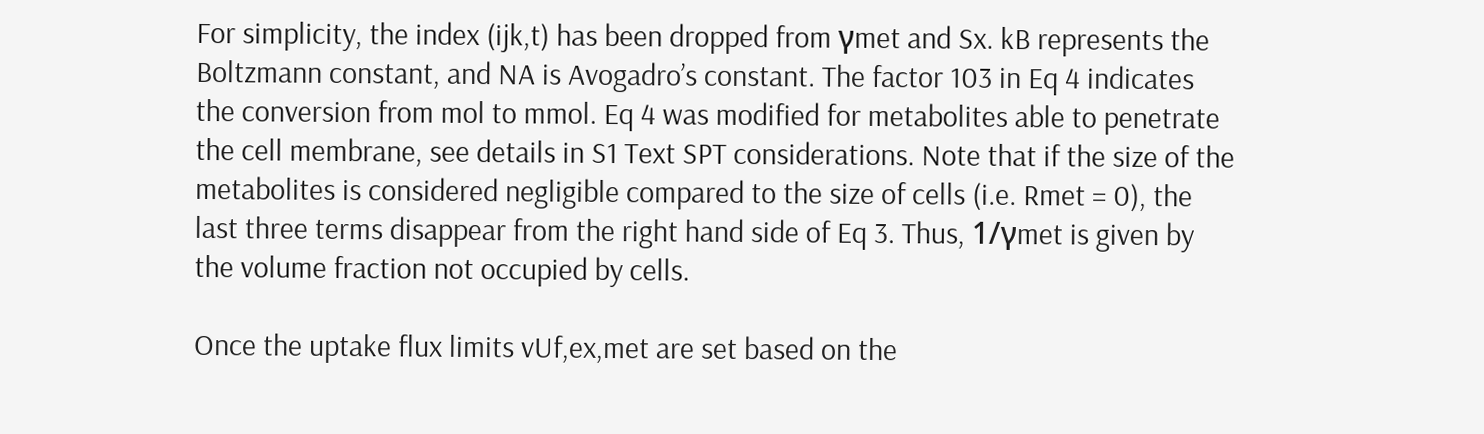For simplicity, the index (ijk,t) has been dropped from γmet and Sx. kB represents the Boltzmann constant, and NA is Avogadro’s constant. The factor 103 in Eq 4 indicates the conversion from mol to mmol. Eq 4 was modified for metabolites able to penetrate the cell membrane, see details in S1 Text SPT considerations. Note that if the size of the metabolites is considered negligible compared to the size of cells (i.e. Rmet = 0), the last three terms disappear from the right hand side of Eq 3. Thus, 1/γmet is given by the volume fraction not occupied by cells.

Once the uptake flux limits vUf,ex,met are set based on the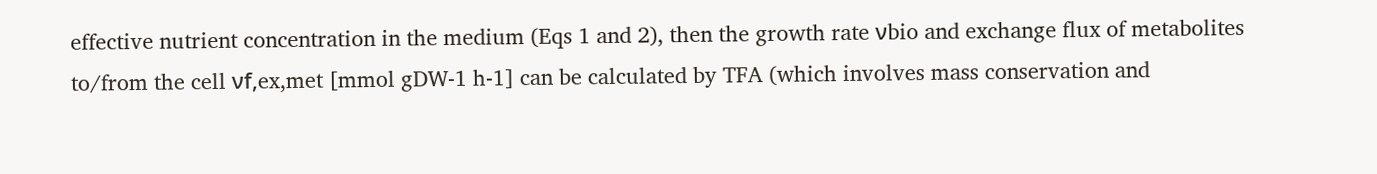effective nutrient concentration in the medium (Eqs 1 and 2), then the growth rate νbio and exchange flux of metabolites to/from the cell νf,ex,met [mmol gDW-1 h-1] can be calculated by TFA (which involves mass conservation and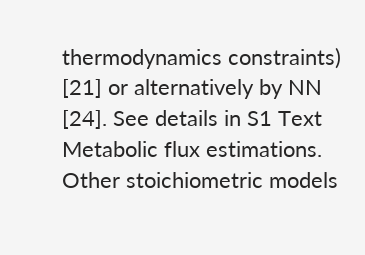thermodynamics constraints) [21] or alternatively by NN [24]. See details in S1 Text Metabolic flux estimations. Other stoichiometric models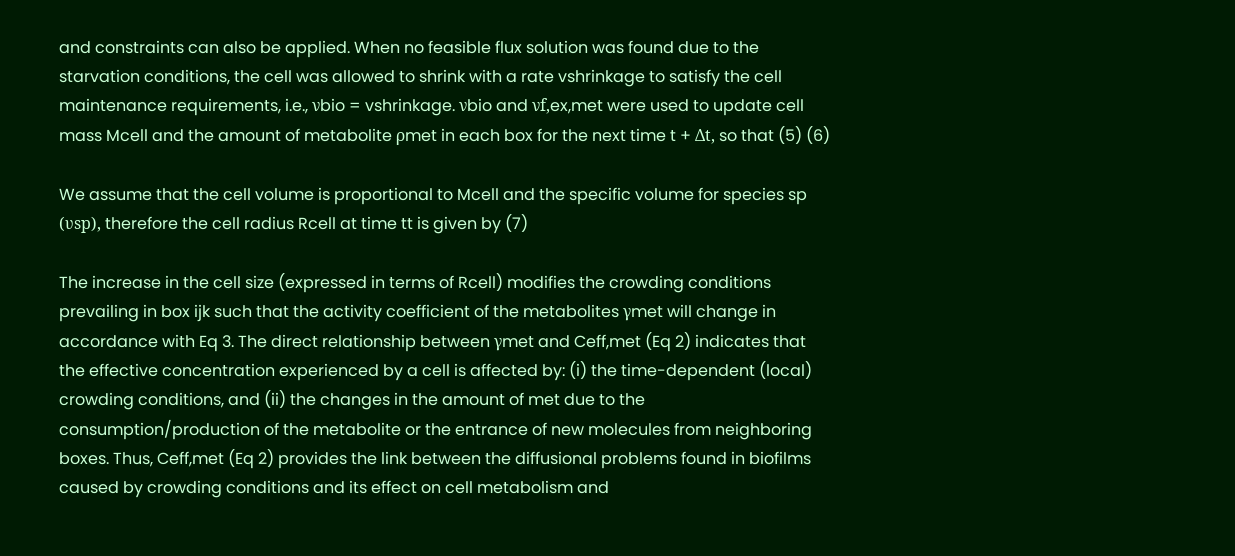and constraints can also be applied. When no feasible flux solution was found due to the starvation conditions, the cell was allowed to shrink with a rate vshrinkage to satisfy the cell maintenance requirements, i.e., νbio = vshrinkage. νbio and νf,ex,met were used to update cell mass Mcell and the amount of metabolite ρmet in each box for the next time t + Δt, so that (5) (6)

We assume that the cell volume is proportional to Mcell and the specific volume for species sp (υsp), therefore the cell radius Rcell at time tt is given by (7)

The increase in the cell size (expressed in terms of Rcell) modifies the crowding conditions prevailing in box ijk such that the activity coefficient of the metabolites γmet will change in accordance with Eq 3. The direct relationship between γmet and Ceff,met (Eq 2) indicates that the effective concentration experienced by a cell is affected by: (i) the time-dependent (local) crowding conditions, and (ii) the changes in the amount of met due to the consumption/production of the metabolite or the entrance of new molecules from neighboring boxes. Thus, Ceff,met (Eq 2) provides the link between the diffusional problems found in biofilms caused by crowding conditions and its effect on cell metabolism and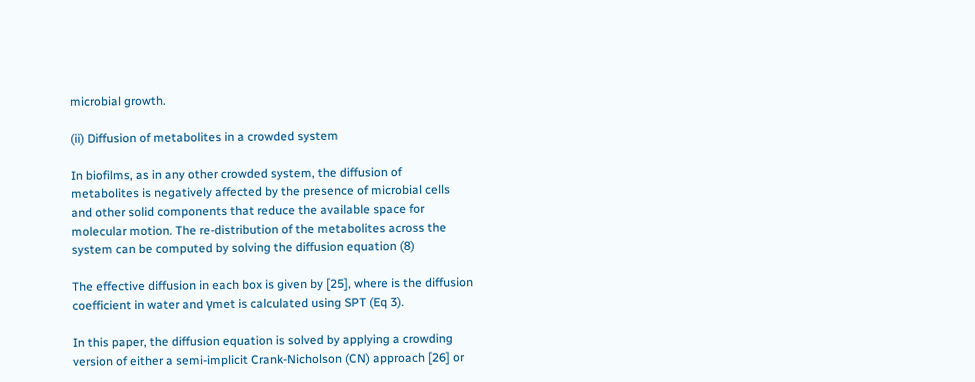microbial growth.

(ii) Diffusion of metabolites in a crowded system

In biofilms, as in any other crowded system, the diffusion of metabolites is negatively affected by the presence of microbial cells and other solid components that reduce the available space for molecular motion. The re-distribution of the metabolites across the system can be computed by solving the diffusion equation (8)

The effective diffusion in each box is given by [25], where is the diffusion coefficient in water and γmet is calculated using SPT (Eq 3).

In this paper, the diffusion equation is solved by applying a crowding version of either a semi-implicit Crank-Nicholson (CN) approach [26] or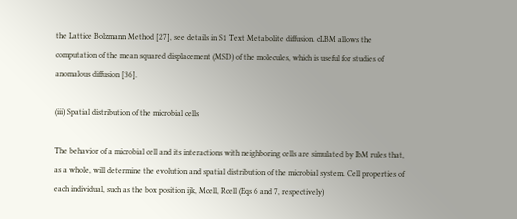the Lattice Bolzmann Method [27], see details in S1 Text Metabolite diffusion. cLBM allows the computation of the mean squared displacement (MSD) of the molecules, which is useful for studies of anomalous diffusion [36].

(iii) Spatial distribution of the microbial cells

The behavior of a microbial cell and its interactions with neighboring cells are simulated by IbM rules that, as a whole, will determine the evolution and spatial distribution of the microbial system. Cell properties of each individual, such as the box position ijk, Mcell, Rcell (Eqs 6 and 7, respectively)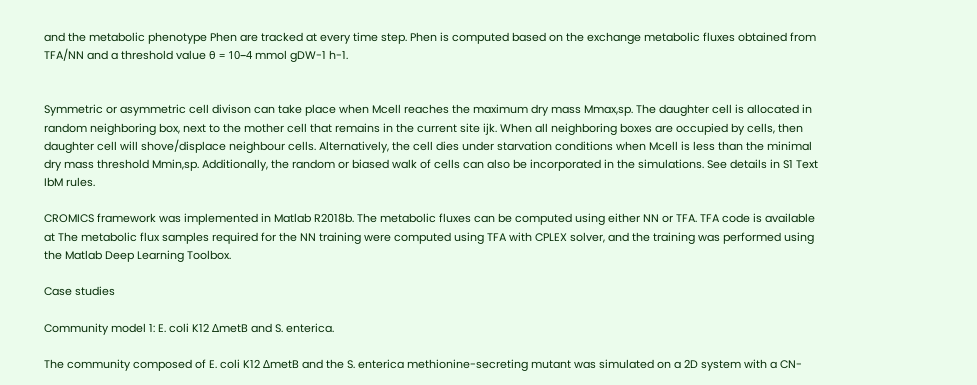and the metabolic phenotype Phen are tracked at every time step. Phen is computed based on the exchange metabolic fluxes obtained from TFA/NN and a threshold value θ = 10−4 mmol gDW-1 h-1.


Symmetric or asymmetric cell divison can take place when Mcell reaches the maximum dry mass Mmax,sp. The daughter cell is allocated in random neighboring box, next to the mother cell that remains in the current site ijk. When all neighboring boxes are occupied by cells, then daughter cell will shove/displace neighbour cells. Alternatively, the cell dies under starvation conditions when Mcell is less than the minimal dry mass threshold Mmin,sp. Additionally, the random or biased walk of cells can also be incorporated in the simulations. See details in S1 Text IbM rules.

CROMICS framework was implemented in Matlab R2018b. The metabolic fluxes can be computed using either NN or TFA. TFA code is available at The metabolic flux samples required for the NN training were computed using TFA with CPLEX solver, and the training was performed using the Matlab Deep Learning Toolbox.

Case studies

Community model 1: E. coli K12 ΔmetB and S. enterica.

The community composed of E. coli K12 ΔmetB and the S. enterica methionine-secreting mutant was simulated on a 2D system with a CN-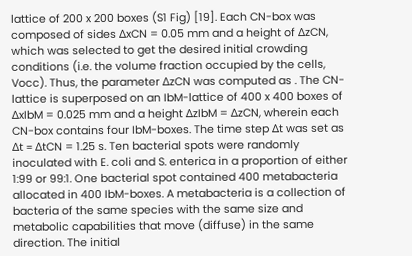lattice of 200 x 200 boxes (S1 Fig) [19]. Each CN-box was composed of sides ΔxCN = 0.05 mm and a height of ΔzCN, which was selected to get the desired initial crowding conditions (i.e. the volume fraction occupied by the cells, Vocc). Thus, the parameter ΔzCN was computed as . The CN-lattice is superposed on an IbM-lattice of 400 x 400 boxes of ΔxIbM = 0.025 mm and a height ΔzIbM = ΔzCN, wherein each CN-box contains four IbM-boxes. The time step Δt was set as Δt = ΔtCN = 1.25 s. Ten bacterial spots were randomly inoculated with E. coli and S. enterica in a proportion of either 1:99 or 99:1. One bacterial spot contained 400 metabacteria allocated in 400 IbM-boxes. A metabacteria is a collection of bacteria of the same species with the same size and metabolic capabilities that move (diffuse) in the same direction. The initial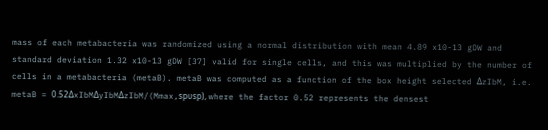mass of each metabacteria was randomized using a normal distribution with mean 4.89 x10-13 gDW and standard deviation 1.32 x10-13 gDW [37] valid for single cells, and this was multiplied by the number of cells in a metabacteria (metaB). metaB was computed as a function of the box height selected ΔzIbM, i.e. metaB = 0.52ΔxIbMΔyIbMΔzIbM/(Mmax,spυsp), where the factor 0.52 represents the densest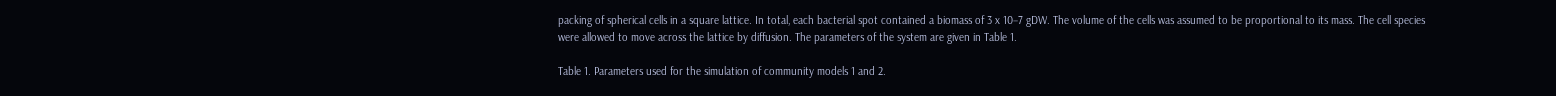packing of spherical cells in a square lattice. In total, each bacterial spot contained a biomass of 3 x 10−7 gDW. The volume of the cells was assumed to be proportional to its mass. The cell species were allowed to move across the lattice by diffusion. The parameters of the system are given in Table 1.

Table 1. Parameters used for the simulation of community models 1 and 2.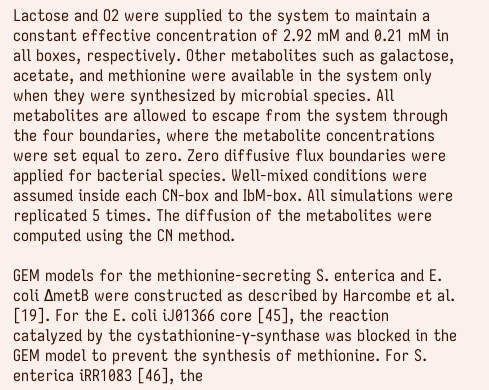Lactose and O2 were supplied to the system to maintain a constant effective concentration of 2.92 mM and 0.21 mM in all boxes, respectively. Other metabolites such as galactose, acetate, and methionine were available in the system only when they were synthesized by microbial species. All metabolites are allowed to escape from the system through the four boundaries, where the metabolite concentrations were set equal to zero. Zero diffusive flux boundaries were applied for bacterial species. Well-mixed conditions were assumed inside each CN-box and IbM-box. All simulations were replicated 5 times. The diffusion of the metabolites were computed using the CN method.

GEM models for the methionine-secreting S. enterica and E. coli ΔmetB were constructed as described by Harcombe et al. [19]. For the E. coli iJ01366 core [45], the reaction catalyzed by the cystathionine-γ-synthase was blocked in the GEM model to prevent the synthesis of methionine. For S. enterica iRR1083 [46], the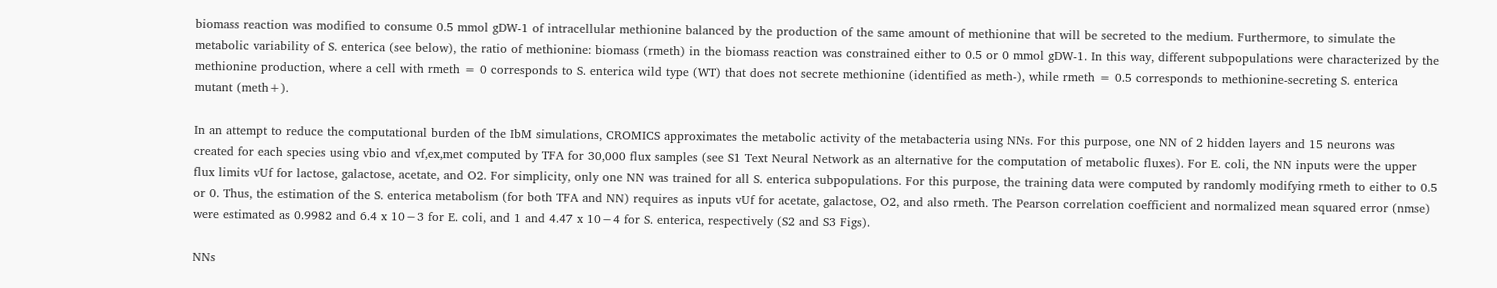biomass reaction was modified to consume 0.5 mmol gDW-1 of intracellular methionine balanced by the production of the same amount of methionine that will be secreted to the medium. Furthermore, to simulate the metabolic variability of S. enterica (see below), the ratio of methionine: biomass (rmeth) in the biomass reaction was constrained either to 0.5 or 0 mmol gDW-1. In this way, different subpopulations were characterized by the methionine production, where a cell with rmeth = 0 corresponds to S. enterica wild type (WT) that does not secrete methionine (identified as meth-), while rmeth = 0.5 corresponds to methionine-secreting S. enterica mutant (meth+).

In an attempt to reduce the computational burden of the IbM simulations, CROMICS approximates the metabolic activity of the metabacteria using NNs. For this purpose, one NN of 2 hidden layers and 15 neurons was created for each species using vbio and vf,ex,met computed by TFA for 30,000 flux samples (see S1 Text Neural Network as an alternative for the computation of metabolic fluxes). For E. coli, the NN inputs were the upper flux limits vUf for lactose, galactose, acetate, and O2. For simplicity, only one NN was trained for all S. enterica subpopulations. For this purpose, the training data were computed by randomly modifying rmeth to either to 0.5 or 0. Thus, the estimation of the S. enterica metabolism (for both TFA and NN) requires as inputs vUf for acetate, galactose, O2, and also rmeth. The Pearson correlation coefficient and normalized mean squared error (nmse) were estimated as 0.9982 and 6.4 x 10−3 for E. coli, and 1 and 4.47 x 10−4 for S. enterica, respectively (S2 and S3 Figs).

NNs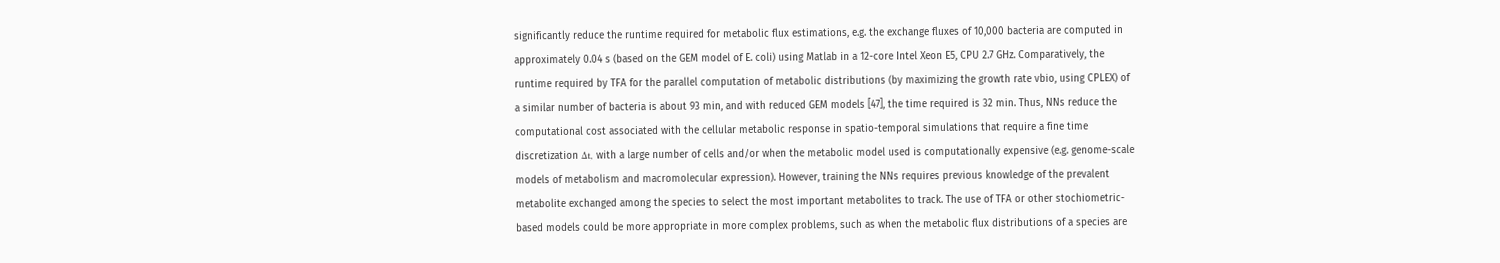significantly reduce the runtime required for metabolic flux estimations, e.g. the exchange fluxes of 10,000 bacteria are computed in approximately 0.04 s (based on the GEM model of E. coli) using Matlab in a 12-core Intel Xeon E5, CPU 2.7 GHz. Comparatively, the runtime required by TFA for the parallel computation of metabolic distributions (by maximizing the growth rate vbio, using CPLEX) of a similar number of bacteria is about 93 min, and with reduced GEM models [47], the time required is 32 min. Thus, NNs reduce the computational cost associated with the cellular metabolic response in spatio-temporal simulations that require a fine time discretization Δt, with a large number of cells and/or when the metabolic model used is computationally expensive (e.g. genome-scale models of metabolism and macromolecular expression). However, training the NNs requires previous knowledge of the prevalent metabolite exchanged among the species to select the most important metabolites to track. The use of TFA or other stochiometric-based models could be more appropriate in more complex problems, such as when the metabolic flux distributions of a species are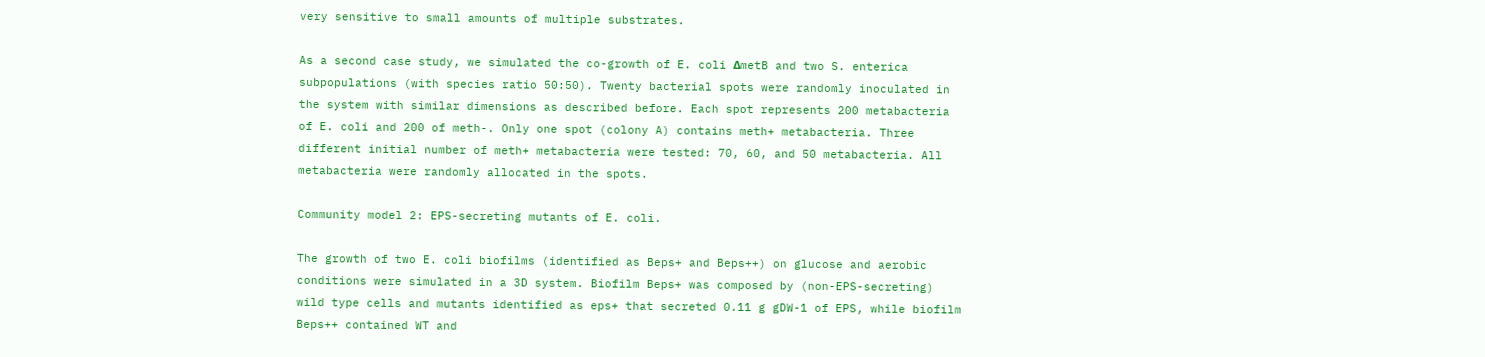very sensitive to small amounts of multiple substrates.

As a second case study, we simulated the co-growth of E. coli ΔmetB and two S. enterica subpopulations (with species ratio 50:50). Twenty bacterial spots were randomly inoculated in the system with similar dimensions as described before. Each spot represents 200 metabacteria of E. coli and 200 of meth-. Only one spot (colony A) contains meth+ metabacteria. Three different initial number of meth+ metabacteria were tested: 70, 60, and 50 metabacteria. All metabacteria were randomly allocated in the spots.

Community model 2: EPS-secreting mutants of E. coli.

The growth of two E. coli biofilms (identified as Beps+ and Beps++) on glucose and aerobic conditions were simulated in a 3D system. Biofilm Beps+ was composed by (non-EPS-secreting) wild type cells and mutants identified as eps+ that secreted 0.11 g gDW-1 of EPS, while biofilm Beps++ contained WT and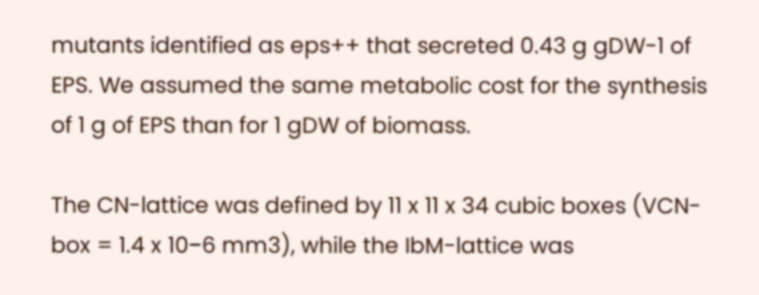mutants identified as eps++ that secreted 0.43 g gDW-1 of EPS. We assumed the same metabolic cost for the synthesis of 1 g of EPS than for 1 gDW of biomass.

The CN-lattice was defined by 11 x 11 x 34 cubic boxes (VCN-box = 1.4 x 10−6 mm3), while the IbM-lattice was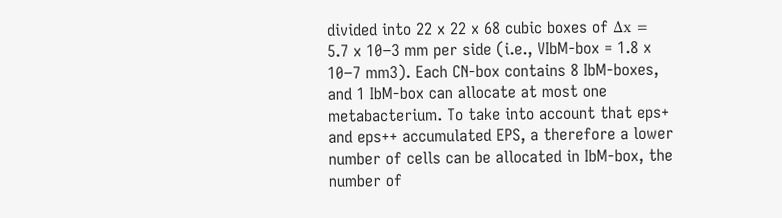divided into 22 x 22 x 68 cubic boxes of Δx = 5.7 x 10−3 mm per side (i.e., VIbM-box = 1.8 x 10−7 mm3). Each CN-box contains 8 IbM-boxes, and 1 IbM-box can allocate at most one metabacterium. To take into account that eps+ and eps++ accumulated EPS, a therefore a lower number of cells can be allocated in IbM-box, the number of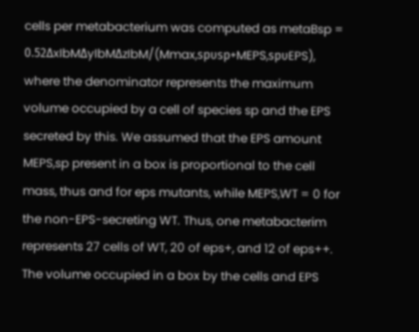cells per metabacterium was computed as metaBsp = 0.52ΔxIbMΔyIbMΔzIbM/(Mmax,spυsp+MEPS,spυEPS), where the denominator represents the maximum volume occupied by a cell of species sp and the EPS secreted by this. We assumed that the EPS amount MEPS,sp present in a box is proportional to the cell mass, thus and for eps mutants, while MEPS,WT = 0 for the non-EPS-secreting WT. Thus, one metabacterim represents 27 cells of WT, 20 of eps+, and 12 of eps++. The volume occupied in a box by the cells and EPS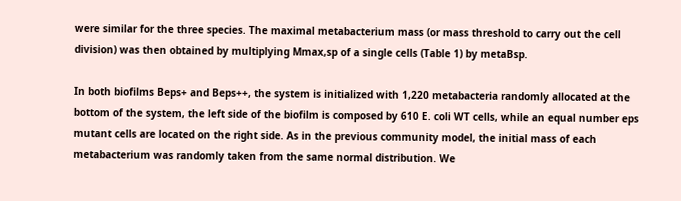were similar for the three species. The maximal metabacterium mass (or mass threshold to carry out the cell division) was then obtained by multiplying Mmax,sp of a single cells (Table 1) by metaBsp.

In both biofilms Beps+ and Beps++, the system is initialized with 1,220 metabacteria randomly allocated at the bottom of the system, the left side of the biofilm is composed by 610 E. coli WT cells, while an equal number eps mutant cells are located on the right side. As in the previous community model, the initial mass of each metabacterium was randomly taken from the same normal distribution. We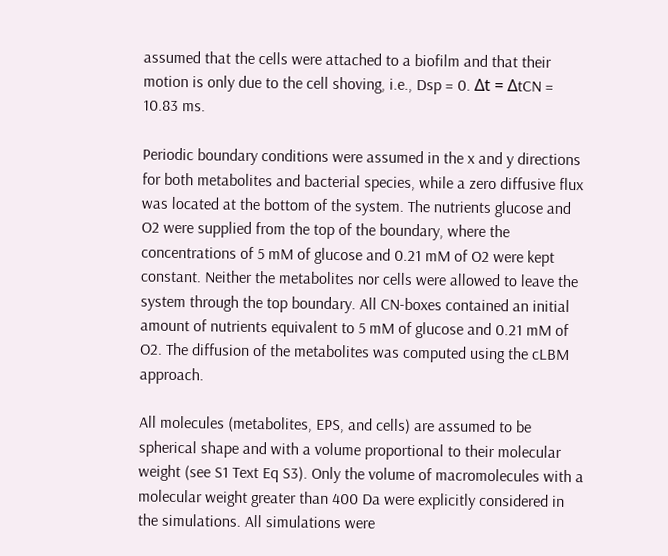assumed that the cells were attached to a biofilm and that their motion is only due to the cell shoving, i.e., Dsp = 0. Δt = ΔtCN = 10.83 ms.

Periodic boundary conditions were assumed in the x and y directions for both metabolites and bacterial species, while a zero diffusive flux was located at the bottom of the system. The nutrients glucose and O2 were supplied from the top of the boundary, where the concentrations of 5 mM of glucose and 0.21 mM of O2 were kept constant. Neither the metabolites nor cells were allowed to leave the system through the top boundary. All CN-boxes contained an initial amount of nutrients equivalent to 5 mM of glucose and 0.21 mM of O2. The diffusion of the metabolites was computed using the cLBM approach.

All molecules (metabolites, EPS, and cells) are assumed to be spherical shape and with a volume proportional to their molecular weight (see S1 Text Eq S3). Only the volume of macromolecules with a molecular weight greater than 400 Da were explicitly considered in the simulations. All simulations were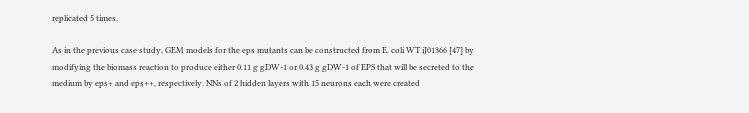replicated 5 times.

As in the previous case study, GEM models for the eps mutants can be constructed from E. coli WT iJ01366 [47] by modifying the biomass reaction to produce either 0.11 g gDW-1 or 0.43 g gDW-1 of EPS that will be secreted to the medium by eps+ and eps++, respectively. NNs of 2 hidden layers with 15 neurons each were created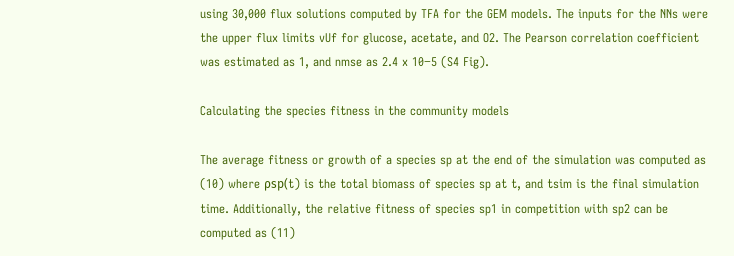using 30,000 flux solutions computed by TFA for the GEM models. The inputs for the NNs were the upper flux limits vUf for glucose, acetate, and O2. The Pearson correlation coefficient was estimated as 1, and nmse as 2.4 x 10−5 (S4 Fig).

Calculating the species fitness in the community models

The average fitness or growth of a species sp at the end of the simulation was computed as (10) where ρsp(t) is the total biomass of species sp at t, and tsim is the final simulation time. Additionally, the relative fitness of species sp1 in competition with sp2 can be computed as (11)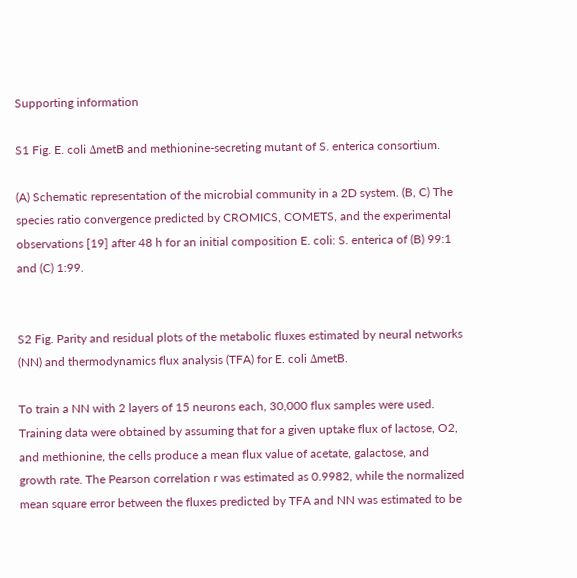Supporting information

S1 Fig. E. coli ΔmetB and methionine-secreting mutant of S. enterica consortium.

(A) Schematic representation of the microbial community in a 2D system. (B, C) The species ratio convergence predicted by CROMICS, COMETS, and the experimental observations [19] after 48 h for an initial composition E. coli: S. enterica of (B) 99:1 and (C) 1:99.


S2 Fig. Parity and residual plots of the metabolic fluxes estimated by neural networks (NN) and thermodynamics flux analysis (TFA) for E. coli ΔmetB.

To train a NN with 2 layers of 15 neurons each, 30,000 flux samples were used. Training data were obtained by assuming that for a given uptake flux of lactose, O2, and methionine, the cells produce a mean flux value of acetate, galactose, and growth rate. The Pearson correlation r was estimated as 0.9982, while the normalized mean square error between the fluxes predicted by TFA and NN was estimated to be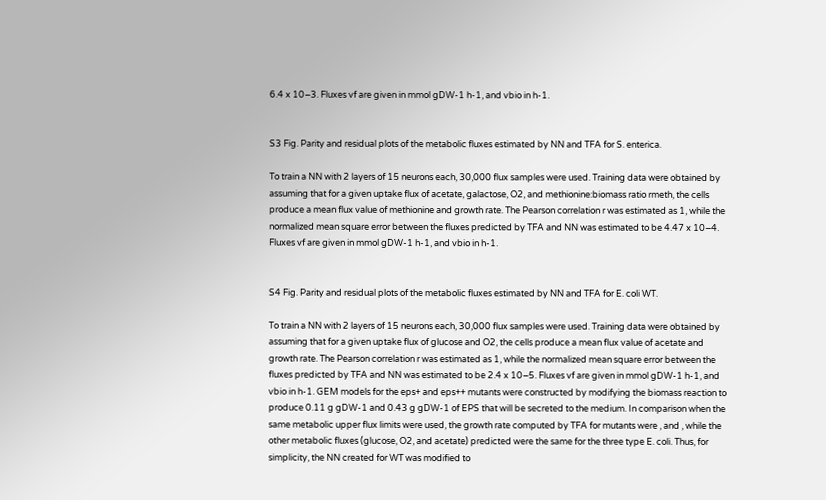6.4 x 10−3. Fluxes vf are given in mmol gDW-1 h-1, and vbio in h-1.


S3 Fig. Parity and residual plots of the metabolic fluxes estimated by NN and TFA for S. enterica.

To train a NN with 2 layers of 15 neurons each, 30,000 flux samples were used. Training data were obtained by assuming that for a given uptake flux of acetate, galactose, O2, and methionine:biomass ratio rmeth, the cells produce a mean flux value of methionine and growth rate. The Pearson correlation r was estimated as 1, while the normalized mean square error between the fluxes predicted by TFA and NN was estimated to be 4.47 x 10−4. Fluxes vf are given in mmol gDW-1 h-1, and vbio in h-1.


S4 Fig. Parity and residual plots of the metabolic fluxes estimated by NN and TFA for E. coli WT.

To train a NN with 2 layers of 15 neurons each, 30,000 flux samples were used. Training data were obtained by assuming that for a given uptake flux of glucose and O2, the cells produce a mean flux value of acetate and growth rate. The Pearson correlation r was estimated as 1, while the normalized mean square error between the fluxes predicted by TFA and NN was estimated to be 2.4 x 10−5. Fluxes vf are given in mmol gDW-1 h-1, and vbio in h-1. GEM models for the eps+ and eps++ mutants were constructed by modifying the biomass reaction to produce 0.11 g gDW-1 and 0.43 g gDW-1 of EPS that will be secreted to the medium. In comparison when the same metabolic upper flux limits were used, the growth rate computed by TFA for mutants were , and , while the other metabolic fluxes (glucose, O2, and acetate) predicted were the same for the three type E. coli. Thus, for simplicity, the NN created for WT was modified to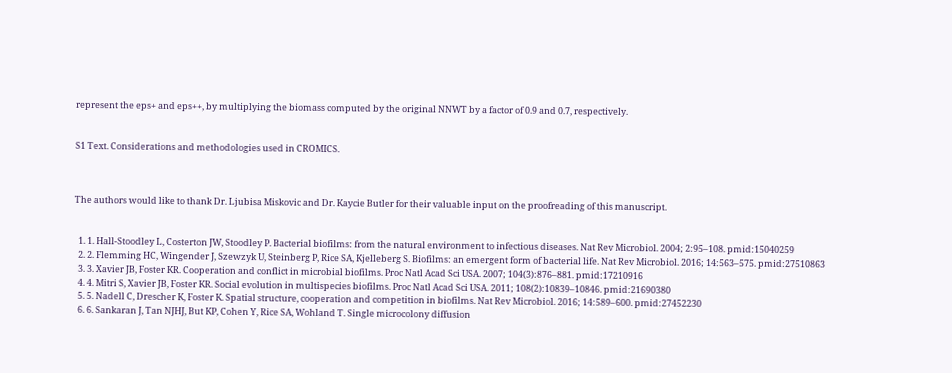represent the eps+ and eps++, by multiplying the biomass computed by the original NNWT by a factor of 0.9 and 0.7, respectively.


S1 Text. Considerations and methodologies used in CROMICS.



The authors would like to thank Dr. Ljubisa Miskovic and Dr. Kaycie Butler for their valuable input on the proofreading of this manuscript.


  1. 1. Hall-Stoodley L, Costerton JW, Stoodley P. Bacterial biofilms: from the natural environment to infectious diseases. Nat Rev Microbiol. 2004; 2:95–108. pmid:15040259
  2. 2. Flemming HC, Wingender J, Szewzyk U, Steinberg P, Rice SA, Kjelleberg S. Biofilms: an emergent form of bacterial life. Nat Rev Microbiol. 2016; 14:563–575. pmid:27510863
  3. 3. Xavier JB, Foster KR. Cooperation and conflict in microbial biofilms. Proc Natl Acad Sci USA. 2007; 104(3):876–881. pmid:17210916
  4. 4. Mitri S, Xavier JB, Foster KR. Social evolution in multispecies biofilms. Proc Natl Acad Sci USA. 2011; 108(2):10839–10846. pmid:21690380
  5. 5. Nadell C, Drescher K, Foster K. Spatial structure, cooperation and competition in biofilms. Nat Rev Microbiol. 2016; 14:589–600. pmid:27452230
  6. 6. Sankaran J, Tan NJHJ, But KP, Cohen Y, Rice SA, Wohland T. Single microcolony diffusion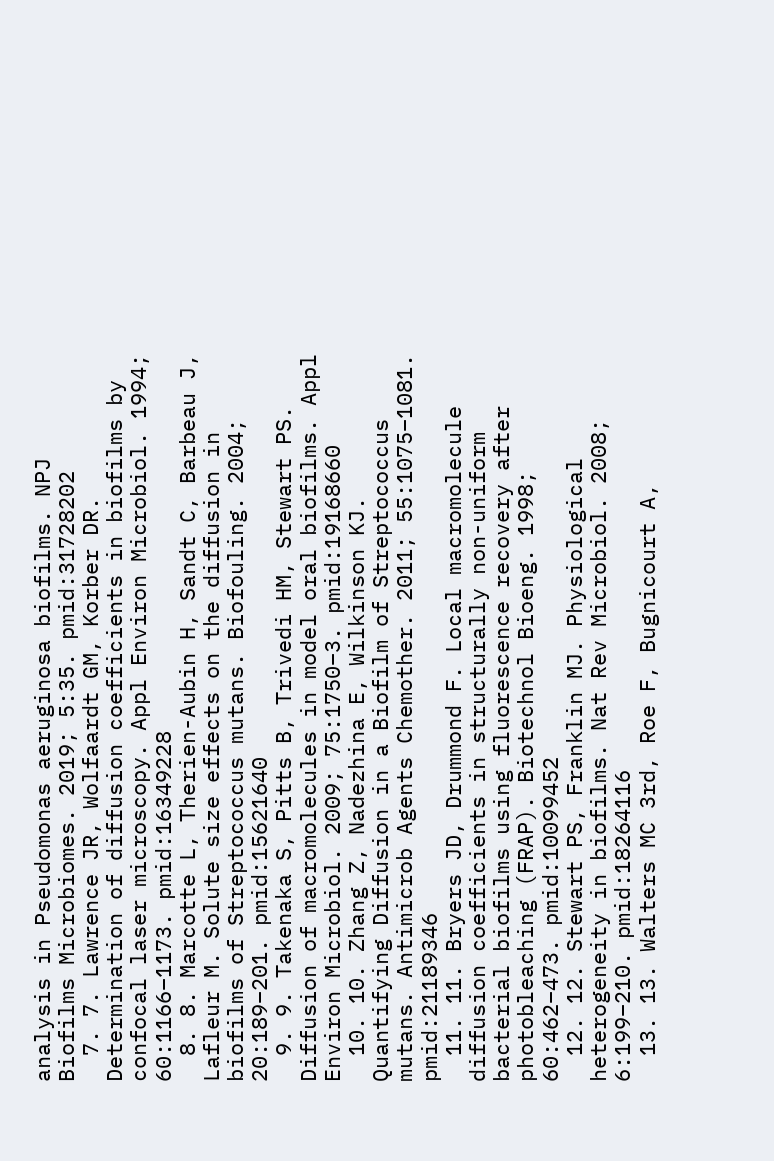analysis in Pseudomonas aeruginosa biofilms. NPJ Biofilms Microbiomes. 2019; 5:35. pmid:31728202
  7. 7. Lawrence JR, Wolfaardt GM, Korber DR. Determination of diffusion coefficients in biofilms by confocal laser microscopy. Appl Environ Microbiol. 1994; 60:1166–1173. pmid:16349228
  8. 8. Marcotte L, Therien-Aubin H, Sandt C, Barbeau J, Lafleur M. Solute size effects on the diffusion in biofilms of Streptococcus mutans. Biofouling. 2004; 20:189–201. pmid:15621640
  9. 9. Takenaka S, Pitts B, Trivedi HM, Stewart PS. Diffusion of macromolecules in model oral biofilms. Appl Environ Microbiol. 2009; 75:1750–3. pmid:19168660
  10. 10. Zhang Z, Nadezhina E, Wilkinson KJ. Quantifying Diffusion in a Biofilm of Streptococcus mutans. Antimicrob Agents Chemother. 2011; 55:1075–1081. pmid:21189346
  11. 11. Bryers JD, Drummond F. Local macromolecule diffusion coefficients in structurally non-uniform bacterial biofilms using fluorescence recovery after photobleaching (FRAP). Biotechnol Bioeng. 1998; 60:462–473. pmid:10099452
  12. 12. Stewart PS, Franklin MJ. Physiological heterogeneity in biofilms. Nat Rev Microbiol. 2008; 6:199–210. pmid:18264116
  13. 13. Walters MC 3rd, Roe F, Bugnicourt A,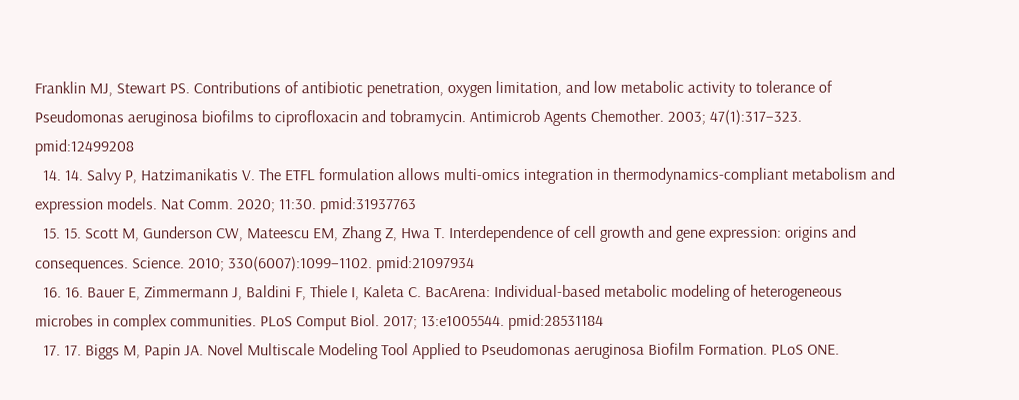Franklin MJ, Stewart PS. Contributions of antibiotic penetration, oxygen limitation, and low metabolic activity to tolerance of Pseudomonas aeruginosa biofilms to ciprofloxacin and tobramycin. Antimicrob Agents Chemother. 2003; 47(1):317–323. pmid:12499208
  14. 14. Salvy P, Hatzimanikatis V. The ETFL formulation allows multi-omics integration in thermodynamics-compliant metabolism and expression models. Nat Comm. 2020; 11:30. pmid:31937763
  15. 15. Scott M, Gunderson CW, Mateescu EM, Zhang Z, Hwa T. Interdependence of cell growth and gene expression: origins and consequences. Science. 2010; 330(6007):1099–1102. pmid:21097934
  16. 16. Bauer E, Zimmermann J, Baldini F, Thiele I, Kaleta C. BacArena: Individual-based metabolic modeling of heterogeneous microbes in complex communities. PLoS Comput Biol. 2017; 13:e1005544. pmid:28531184
  17. 17. Biggs M, Papin JA. Novel Multiscale Modeling Tool Applied to Pseudomonas aeruginosa Biofilm Formation. PLoS ONE.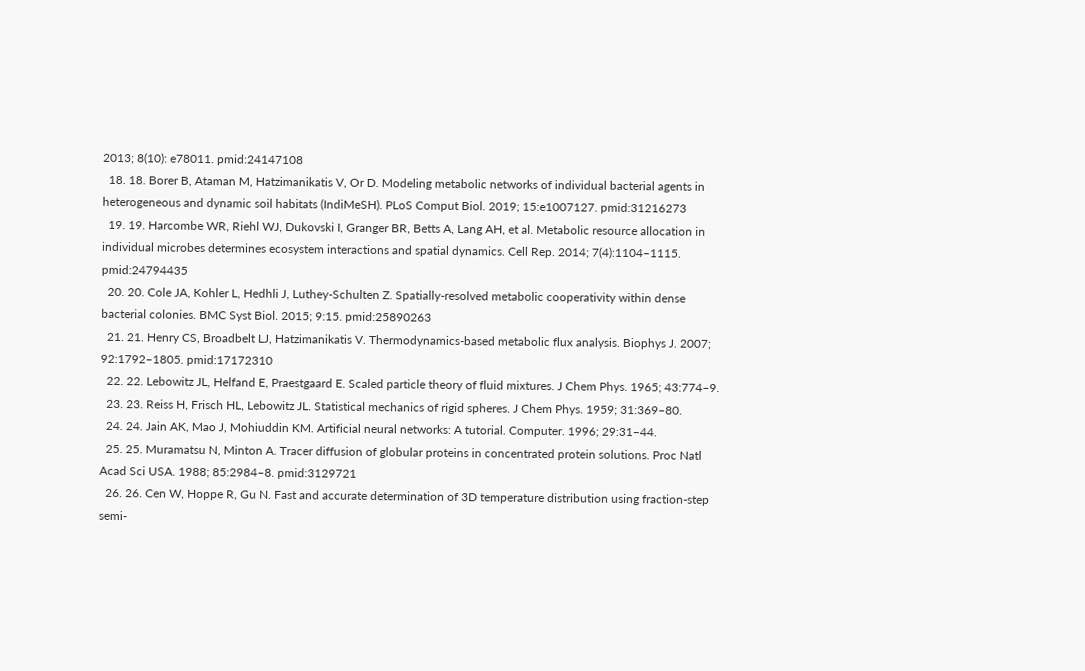2013; 8(10): e78011. pmid:24147108
  18. 18. Borer B, Ataman M, Hatzimanikatis V, Or D. Modeling metabolic networks of individual bacterial agents in heterogeneous and dynamic soil habitats (IndiMeSH). PLoS Comput Biol. 2019; 15:e1007127. pmid:31216273
  19. 19. Harcombe WR, Riehl WJ, Dukovski I, Granger BR, Betts A, Lang AH, et al. Metabolic resource allocation in individual microbes determines ecosystem interactions and spatial dynamics. Cell Rep. 2014; 7(4):1104–1115. pmid:24794435
  20. 20. Cole JA, Kohler L, Hedhli J, Luthey-Schulten Z. Spatially-resolved metabolic cooperativity within dense bacterial colonies. BMC Syst Biol. 2015; 9:15. pmid:25890263
  21. 21. Henry CS, Broadbelt LJ, Hatzimanikatis V. Thermodynamics-based metabolic flux analysis. Biophys J. 2007; 92:1792–1805. pmid:17172310
  22. 22. Lebowitz JL, Helfand E, Praestgaard E. Scaled particle theory of fluid mixtures. J Chem Phys. 1965; 43:774–9.
  23. 23. Reiss H, Frisch HL, Lebowitz JL. Statistical mechanics of rigid spheres. J Chem Phys. 1959; 31:369–80.
  24. 24. Jain AK, Mao J, Mohiuddin KM. Artificial neural networks: A tutorial. Computer. 1996; 29:31–44.
  25. 25. Muramatsu N, Minton A. Tracer diffusion of globular proteins in concentrated protein solutions. Proc Natl Acad Sci USA. 1988; 85:2984–8. pmid:3129721
  26. 26. Cen W, Hoppe R, Gu N. Fast and accurate determination of 3D temperature distribution using fraction-step semi-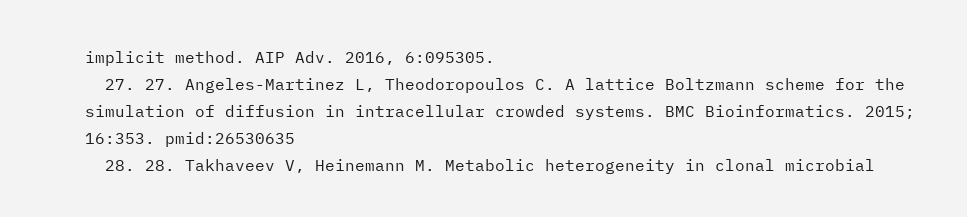implicit method. AIP Adv. 2016, 6:095305.
  27. 27. Angeles-Martinez L, Theodoropoulos C. A lattice Boltzmann scheme for the simulation of diffusion in intracellular crowded systems. BMC Bioinformatics. 2015; 16:353. pmid:26530635
  28. 28. Takhaveev V, Heinemann M. Metabolic heterogeneity in clonal microbial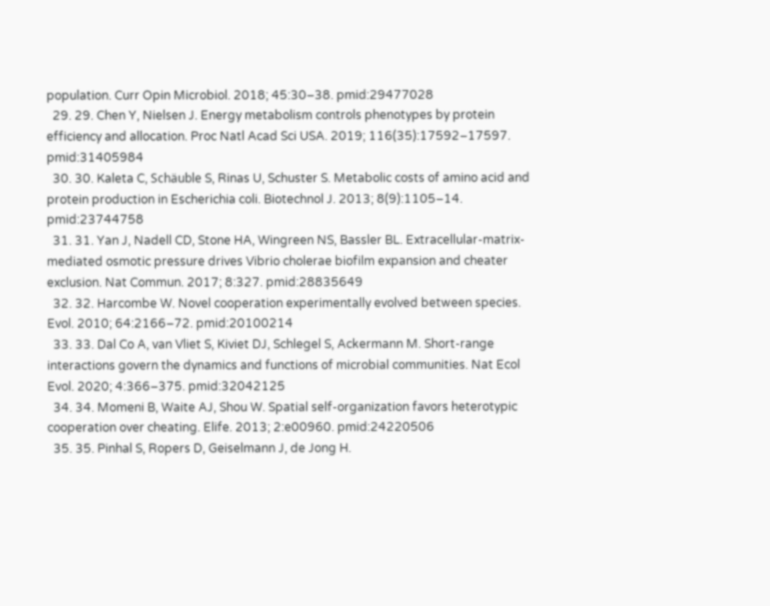population. Curr Opin Microbiol. 2018; 45:30–38. pmid:29477028
  29. 29. Chen Y, Nielsen J. Energy metabolism controls phenotypes by protein efficiency and allocation. Proc Natl Acad Sci USA. 2019; 116(35):17592–17597. pmid:31405984
  30. 30. Kaleta C, Schäuble S, Rinas U, Schuster S. Metabolic costs of amino acid and protein production in Escherichia coli. Biotechnol J. 2013; 8(9):1105–14. pmid:23744758
  31. 31. Yan J, Nadell CD, Stone HA, Wingreen NS, Bassler BL. Extracellular-matrix-mediated osmotic pressure drives Vibrio cholerae biofilm expansion and cheater exclusion. Nat Commun. 2017; 8:327. pmid:28835649
  32. 32. Harcombe W. Novel cooperation experimentally evolved between species. Evol. 2010; 64:2166–72. pmid:20100214
  33. 33. Dal Co A, van Vliet S, Kiviet DJ, Schlegel S, Ackermann M. Short-range interactions govern the dynamics and functions of microbial communities. Nat Ecol Evol. 2020; 4:366–375. pmid:32042125
  34. 34. Momeni B, Waite AJ, Shou W. Spatial self-organization favors heterotypic cooperation over cheating. Elife. 2013; 2:e00960. pmid:24220506
  35. 35. Pinhal S, Ropers D, Geiselmann J, de Jong H.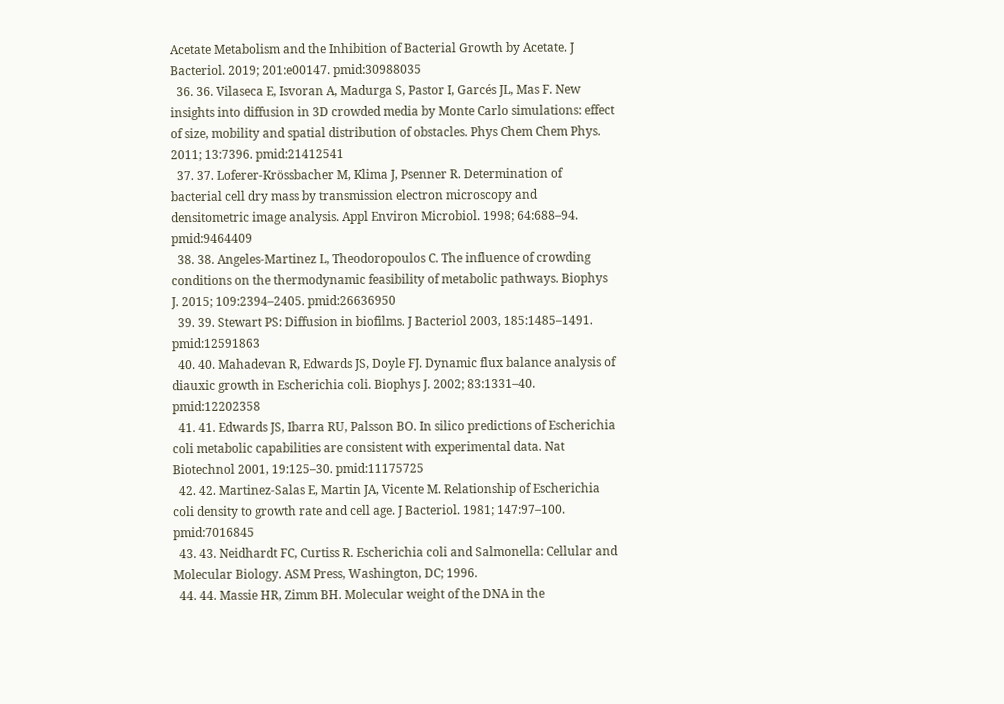Acetate Metabolism and the Inhibition of Bacterial Growth by Acetate. J Bacteriol. 2019; 201:e00147. pmid:30988035
  36. 36. Vilaseca E, Isvoran A, Madurga S, Pastor I, Garcés JL, Mas F. New insights into diffusion in 3D crowded media by Monte Carlo simulations: effect of size, mobility and spatial distribution of obstacles. Phys Chem Chem Phys. 2011; 13:7396. pmid:21412541
  37. 37. Loferer-Krössbacher M, Klima J, Psenner R. Determination of bacterial cell dry mass by transmission electron microscopy and densitometric image analysis. Appl Environ Microbiol. 1998; 64:688–94. pmid:9464409
  38. 38. Angeles-Martinez L, Theodoropoulos C. The influence of crowding conditions on the thermodynamic feasibility of metabolic pathways. Biophys J. 2015; 109:2394–2405. pmid:26636950
  39. 39. Stewart PS: Diffusion in biofilms. J Bacteriol 2003, 185:1485–1491. pmid:12591863
  40. 40. Mahadevan R, Edwards JS, Doyle FJ. Dynamic flux balance analysis of diauxic growth in Escherichia coli. Biophys J. 2002; 83:1331–40. pmid:12202358
  41. 41. Edwards JS, Ibarra RU, Palsson BO. In silico predictions of Escherichia coli metabolic capabilities are consistent with experimental data. Nat Biotechnol 2001, 19:125–30. pmid:11175725
  42. 42. Martinez-Salas E, Martin JA, Vicente M. Relationship of Escherichia coli density to growth rate and cell age. J Bacteriol. 1981; 147:97–100. pmid:7016845
  43. 43. Neidhardt FC, Curtiss R. Escherichia coli and Salmonella: Cellular and Molecular Biology. ASM Press, Washington, DC; 1996.
  44. 44. Massie HR, Zimm BH. Molecular weight of the DNA in the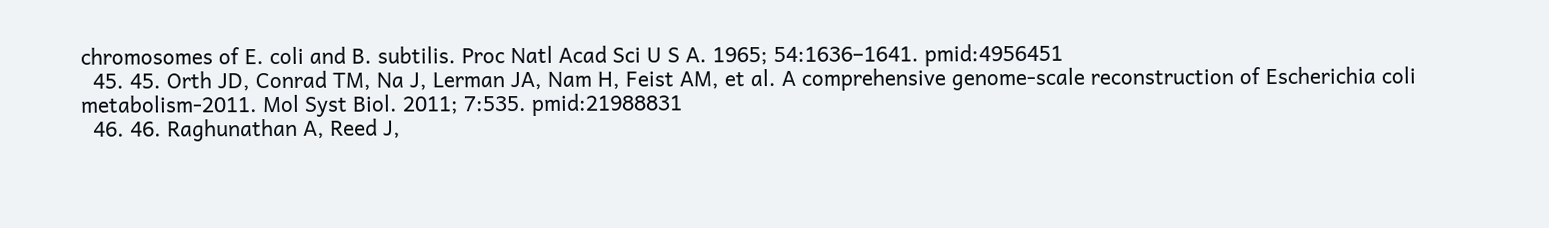chromosomes of E. coli and B. subtilis. Proc Natl Acad Sci U S A. 1965; 54:1636–1641. pmid:4956451
  45. 45. Orth JD, Conrad TM, Na J, Lerman JA, Nam H, Feist AM, et al. A comprehensive genome-scale reconstruction of Escherichia coli metabolism-2011. Mol Syst Biol. 2011; 7:535. pmid:21988831
  46. 46. Raghunathan A, Reed J,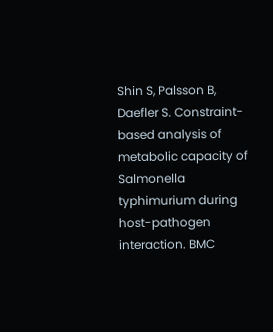Shin S, Palsson B, Daefler S. Constraint-based analysis of metabolic capacity of Salmonella typhimurium during host-pathogen interaction. BMC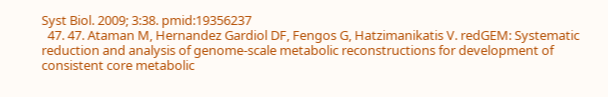Syst Biol. 2009; 3:38. pmid:19356237
  47. 47. Ataman M, Hernandez Gardiol DF, Fengos G, Hatzimanikatis V. redGEM: Systematic reduction and analysis of genome-scale metabolic reconstructions for development of consistent core metabolic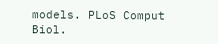models. PLoS Comput Biol.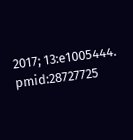2017; 13:e1005444. pmid:28727725